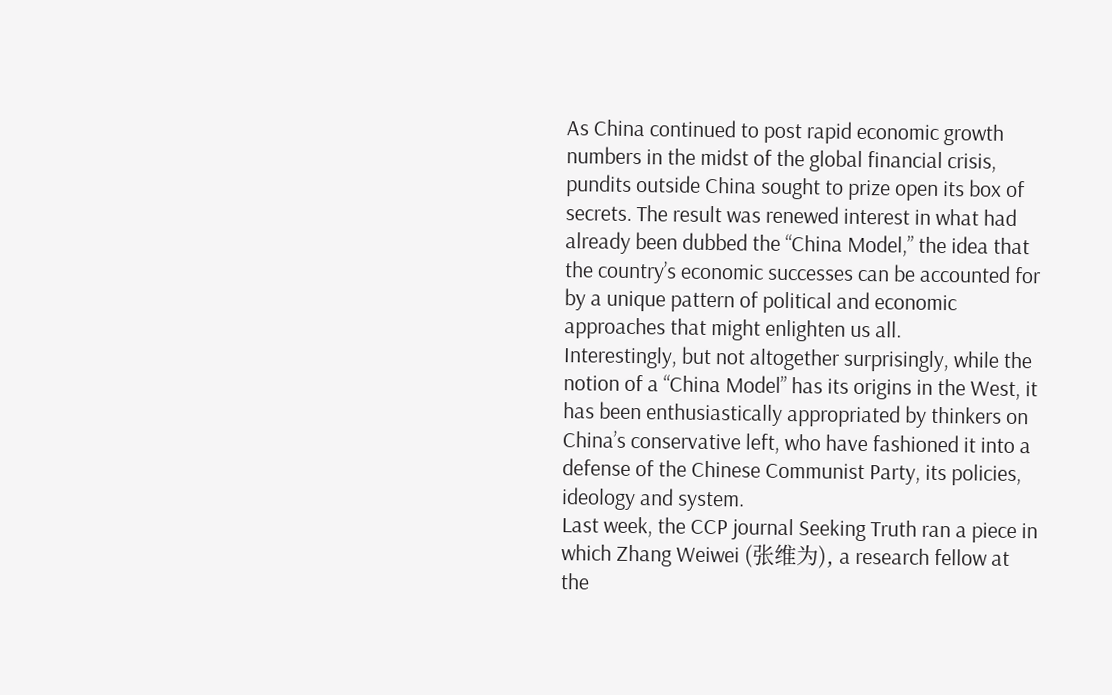As China continued to post rapid economic growth numbers in the midst of the global financial crisis, pundits outside China sought to prize open its box of secrets. The result was renewed interest in what had already been dubbed the “China Model,” the idea that the country’s economic successes can be accounted for by a unique pattern of political and economic approaches that might enlighten us all.
Interestingly, but not altogether surprisingly, while the notion of a “China Model” has its origins in the West, it has been enthusiastically appropriated by thinkers on China’s conservative left, who have fashioned it into a defense of the Chinese Communist Party, its policies, ideology and system.
Last week, the CCP journal Seeking Truth ran a piece in which Zhang Weiwei (张维为), a research fellow at the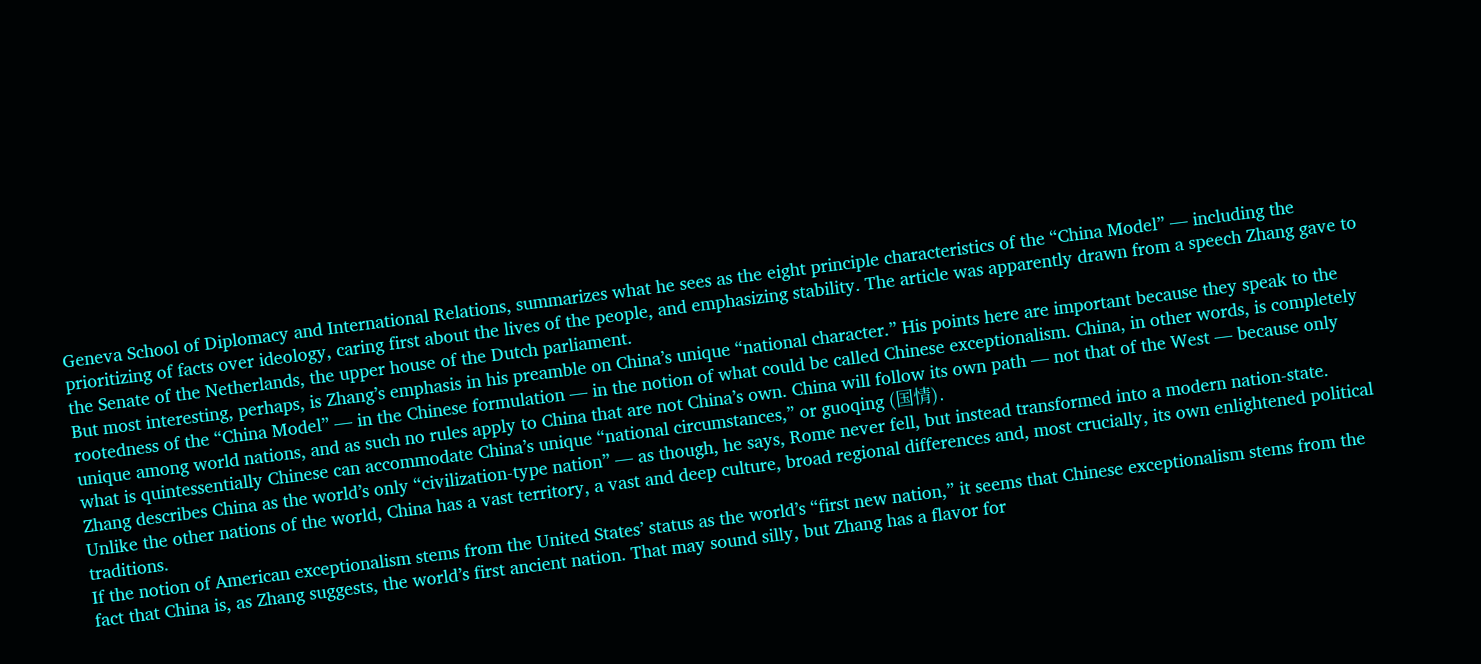Geneva School of Diplomacy and International Relations, summarizes what he sees as the eight principle characteristics of the “China Model” — including the prioritizing of facts over ideology, caring first about the lives of the people, and emphasizing stability. The article was apparently drawn from a speech Zhang gave to the Senate of the Netherlands, the upper house of the Dutch parliament.
But most interesting, perhaps, is Zhang’s emphasis in his preamble on China’s unique “national character.” His points here are important because they speak to the rootedness of the “China Model” — in the Chinese formulation — in the notion of what could be called Chinese exceptionalism. China, in other words, is completely unique among world nations, and as such no rules apply to China that are not China’s own. China will follow its own path — not that of the West — because only what is quintessentially Chinese can accommodate China’s unique “national circumstances,” or guoqing (国情).
Zhang describes China as the world’s only “civilization-type nation” — as though, he says, Rome never fell, but instead transformed into a modern nation-state. Unlike the other nations of the world, China has a vast territory, a vast and deep culture, broad regional differences and, most crucially, its own enlightened political traditions.
If the notion of American exceptionalism stems from the United States’ status as the world’s “first new nation,” it seems that Chinese exceptionalism stems from the fact that China is, as Zhang suggests, the world’s first ancient nation. That may sound silly, but Zhang has a flavor for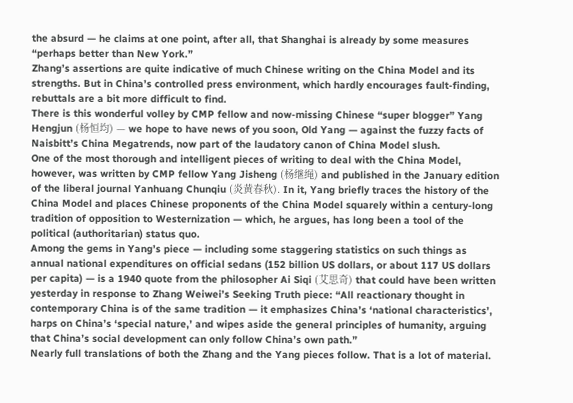the absurd — he claims at one point, after all, that Shanghai is already by some measures “perhaps better than New York.”
Zhang’s assertions are quite indicative of much Chinese writing on the China Model and its strengths. But in China’s controlled press environment, which hardly encourages fault-finding, rebuttals are a bit more difficult to find.
There is this wonderful volley by CMP fellow and now-missing Chinese “super blogger” Yang Hengjun (杨恒均) — we hope to have news of you soon, Old Yang — against the fuzzy facts of Naisbitt’s China Megatrends, now part of the laudatory canon of China Model slush.
One of the most thorough and intelligent pieces of writing to deal with the China Model, however, was written by CMP fellow Yang Jisheng (杨继绳) and published in the January edition of the liberal journal Yanhuang Chunqiu (炎黄春秋). In it, Yang briefly traces the history of the China Model and places Chinese proponents of the China Model squarely within a century-long tradition of opposition to Westernization — which, he argues, has long been a tool of the political (authoritarian) status quo.
Among the gems in Yang’s piece — including some staggering statistics on such things as annual national expenditures on official sedans (152 billion US dollars, or about 117 US dollars per capita) — is a 1940 quote from the philosopher Ai Siqi (艾思奇) that could have been written yesterday in response to Zhang Weiwei’s Seeking Truth piece: “All reactionary thought in contemporary China is of the same tradition — it emphasizes China’s ‘national characteristics’, harps on China’s ‘special nature,’ and wipes aside the general principles of humanity, arguing that China’s social development can only follow China’s own path.”
Nearly full translations of both the Zhang and the Yang pieces follow. That is a lot of material.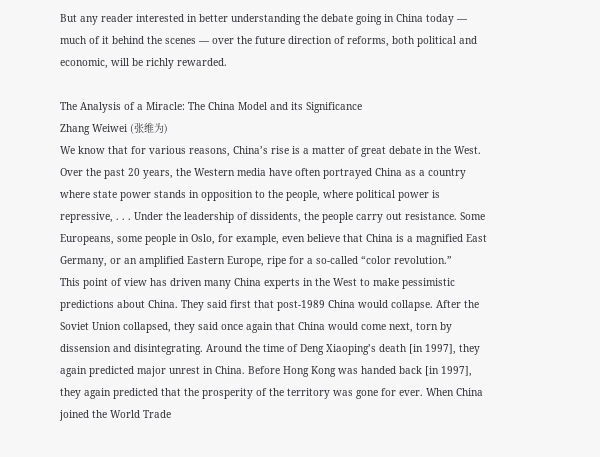But any reader interested in better understanding the debate going in China today — much of it behind the scenes — over the future direction of reforms, both political and economic, will be richly rewarded.

The Analysis of a Miracle: The China Model and its Significance
Zhang Weiwei (张维为)
We know that for various reasons, China’s rise is a matter of great debate in the West. Over the past 20 years, the Western media have often portrayed China as a country where state power stands in opposition to the people, where political power is repressive, . . . Under the leadership of dissidents, the people carry out resistance. Some Europeans, some people in Oslo, for example, even believe that China is a magnified East Germany, or an amplified Eastern Europe, ripe for a so-called “color revolution.”
This point of view has driven many China experts in the West to make pessimistic predictions about China. They said first that post-1989 China would collapse. After the Soviet Union collapsed, they said once again that China would come next, torn by dissension and disintegrating. Around the time of Deng Xiaoping’s death [in 1997], they again predicted major unrest in China. Before Hong Kong was handed back [in 1997], they again predicted that the prosperity of the territory was gone for ever. When China joined the World Trade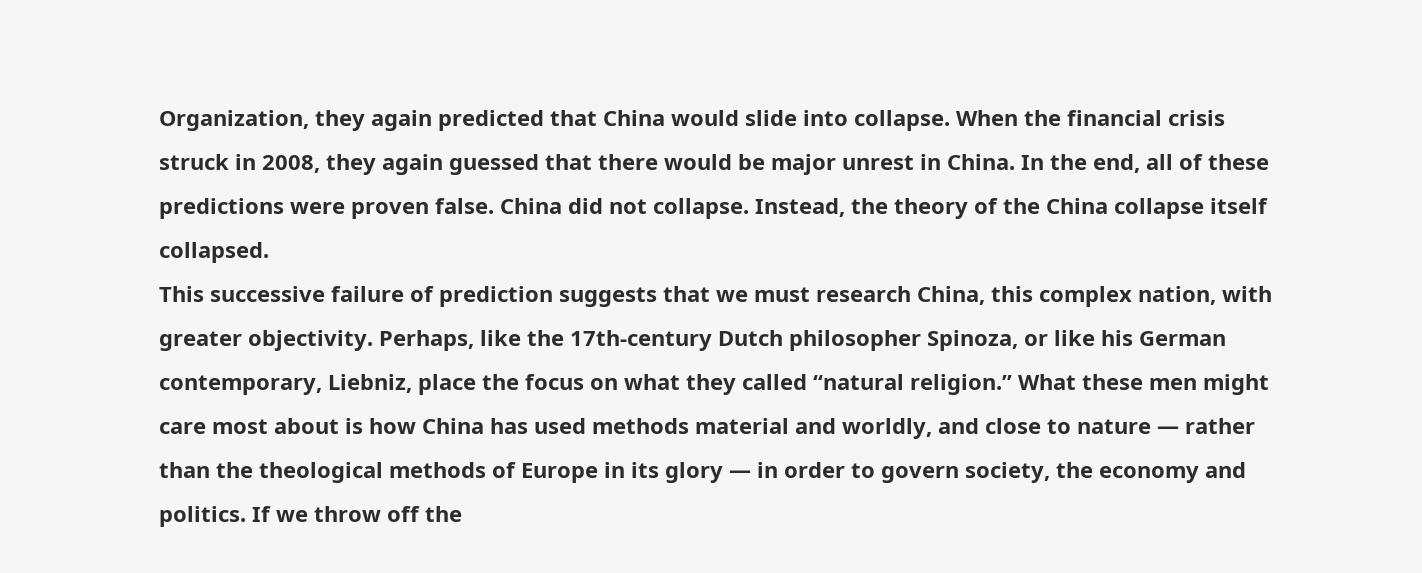Organization, they again predicted that China would slide into collapse. When the financial crisis struck in 2008, they again guessed that there would be major unrest in China. In the end, all of these predictions were proven false. China did not collapse. Instead, the theory of the China collapse itself collapsed.
This successive failure of prediction suggests that we must research China, this complex nation, with greater objectivity. Perhaps, like the 17th-century Dutch philosopher Spinoza, or like his German contemporary, Liebniz, place the focus on what they called “natural religion.” What these men might care most about is how China has used methods material and worldly, and close to nature — rather than the theological methods of Europe in its glory — in order to govern society, the economy and politics. If we throw off the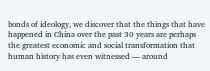bonds of ideology, we discover that the things that have happened in China over the past 30 years are perhaps the greatest economic and social transformation that human history has even witnessed — around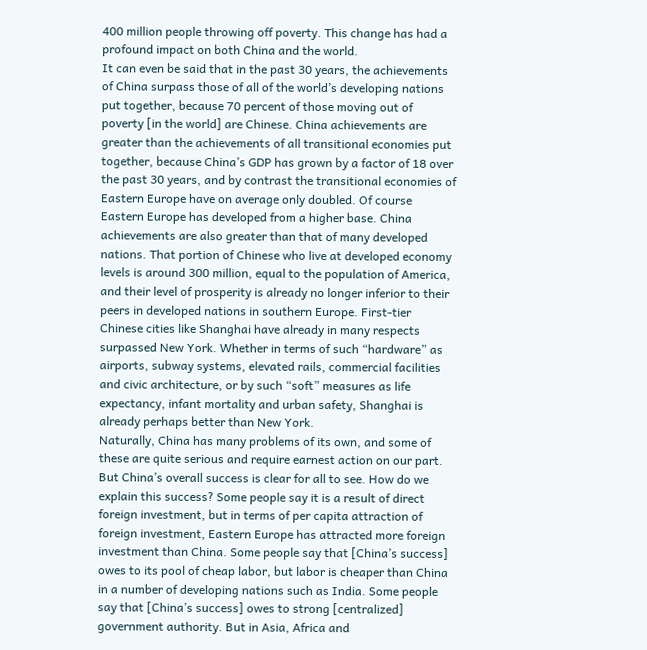400 million people throwing off poverty. This change has had a profound impact on both China and the world.
It can even be said that in the past 30 years, the achievements of China surpass those of all of the world’s developing nations put together, because 70 percent of those moving out of poverty [in the world] are Chinese. China achievements are greater than the achievements of all transitional economies put together, because China’s GDP has grown by a factor of 18 over the past 30 years, and by contrast the transitional economies of Eastern Europe have on average only doubled. Of course Eastern Europe has developed from a higher base. China achievements are also greater than that of many developed nations. That portion of Chinese who live at developed economy levels is around 300 million, equal to the population of America, and their level of prosperity is already no longer inferior to their peers in developed nations in southern Europe. First-tier Chinese cities like Shanghai have already in many respects surpassed New York. Whether in terms of such “hardware” as airports, subway systems, elevated rails, commercial facilities and civic architecture, or by such “soft” measures as life expectancy, infant mortality and urban safety, Shanghai is already perhaps better than New York.
Naturally, China has many problems of its own, and some of these are quite serious and require earnest action on our part. But China’s overall success is clear for all to see. How do we explain this success? Some people say it is a result of direct foreign investment, but in terms of per capita attraction of foreign investment, Eastern Europe has attracted more foreign investment than China. Some people say that [China’s success] owes to its pool of cheap labor, but labor is cheaper than China in a number of developing nations such as India. Some people say that [China’s success] owes to strong [centralized] government authority. But in Asia, Africa and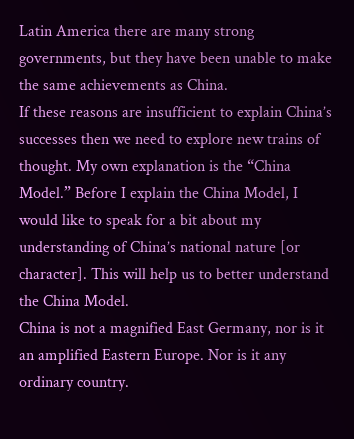Latin America there are many strong governments, but they have been unable to make the same achievements as China.
If these reasons are insufficient to explain China’s successes then we need to explore new trains of thought. My own explanation is the “China Model.” Before I explain the China Model, I would like to speak for a bit about my understanding of China’s national nature [or character]. This will help us to better understand the China Model.
China is not a magnified East Germany, nor is it an amplified Eastern Europe. Nor is it any ordinary country.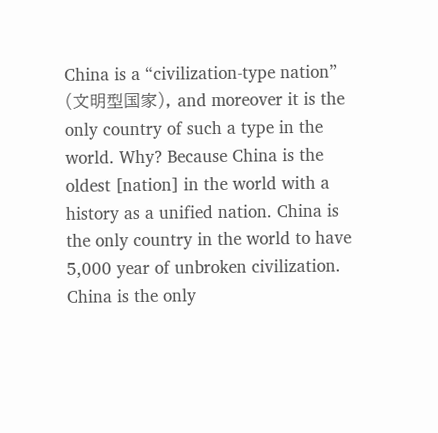China is a “civilization-type nation” (文明型国家), and moreover it is the only country of such a type in the world. Why? Because China is the oldest [nation] in the world with a history as a unified nation. China is the only country in the world to have 5,000 year of unbroken civilization. China is the only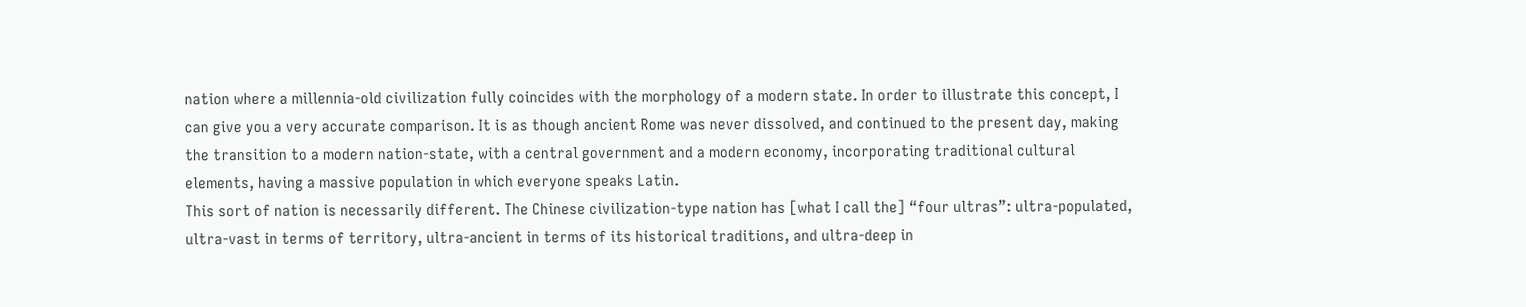nation where a millennia-old civilization fully coincides with the morphology of a modern state. In order to illustrate this concept, I can give you a very accurate comparison. It is as though ancient Rome was never dissolved, and continued to the present day, making the transition to a modern nation-state, with a central government and a modern economy, incorporating traditional cultural elements, having a massive population in which everyone speaks Latin.
This sort of nation is necessarily different. The Chinese civilization-type nation has [what I call the] “four ultras”: ultra-populated, ultra-vast in terms of territory, ultra-ancient in terms of its historical traditions, and ultra-deep in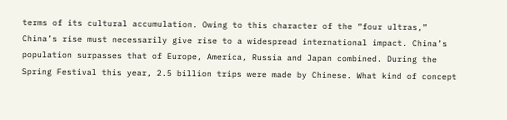terms of its cultural accumulation. Owing to this character of the “four ultras,” China’s rise must necessarily give rise to a widespread international impact. China’s population surpasses that of Europe, America, Russia and Japan combined. During the Spring Festival this year, 2.5 billion trips were made by Chinese. What kind of concept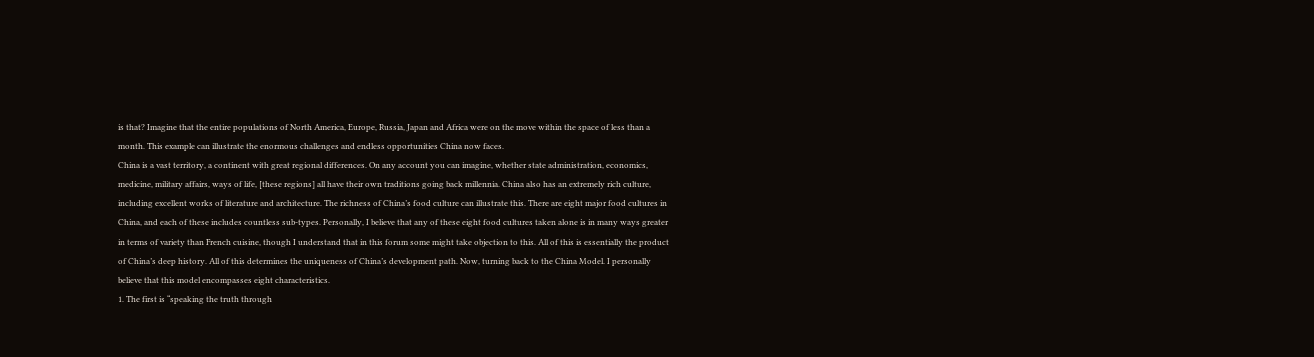is that? Imagine that the entire populations of North America, Europe, Russia, Japan and Africa were on the move within the space of less than a month. This example can illustrate the enormous challenges and endless opportunities China now faces.
China is a vast territory, a continent with great regional differences. On any account you can imagine, whether state administration, economics, medicine, military affairs, ways of life, [these regions] all have their own traditions going back millennia. China also has an extremely rich culture, including excellent works of literature and architecture. The richness of China’s food culture can illustrate this. There are eight major food cultures in China, and each of these includes countless sub-types. Personally, I believe that any of these eight food cultures taken alone is in many ways greater in terms of variety than French cuisine, though I understand that in this forum some might take objection to this. All of this is essentially the product of China’s deep history. All of this determines the uniqueness of China’s development path. Now, turning back to the China Model. I personally believe that this model encompasses eight characteristics.
1. The first is “speaking the truth through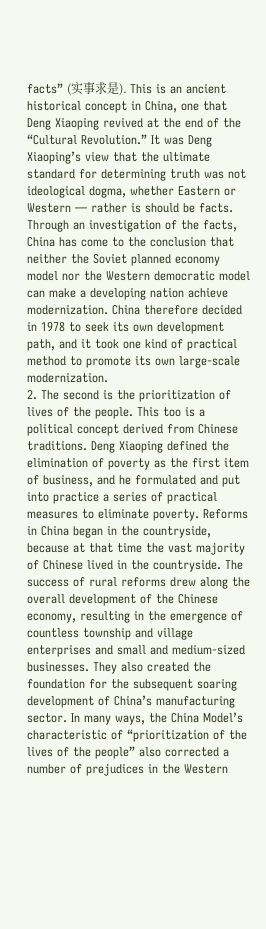facts” (实事求是). This is an ancient historical concept in China, one that Deng Xiaoping revived at the end of the “Cultural Revolution.” It was Deng Xiaoping’s view that the ultimate standard for determining truth was not ideological dogma, whether Eastern or Western — rather is should be facts. Through an investigation of the facts, China has come to the conclusion that neither the Soviet planned economy model nor the Western democratic model can make a developing nation achieve modernization. China therefore decided in 1978 to seek its own development path, and it took one kind of practical method to promote its own large-scale modernization.
2. The second is the prioritization of lives of the people. This too is a political concept derived from Chinese traditions. Deng Xiaoping defined the elimination of poverty as the first item of business, and he formulated and put into practice a series of practical measures to eliminate poverty. Reforms in China began in the countryside, because at that time the vast majority of Chinese lived in the countryside. The success of rural reforms drew along the overall development of the Chinese economy, resulting in the emergence of countless township and village enterprises and small and medium-sized businesses. They also created the foundation for the subsequent soaring development of China’s manufacturing sector. In many ways, the China Model’s characteristic of “prioritization of the lives of the people” also corrected a number of prejudices in the Western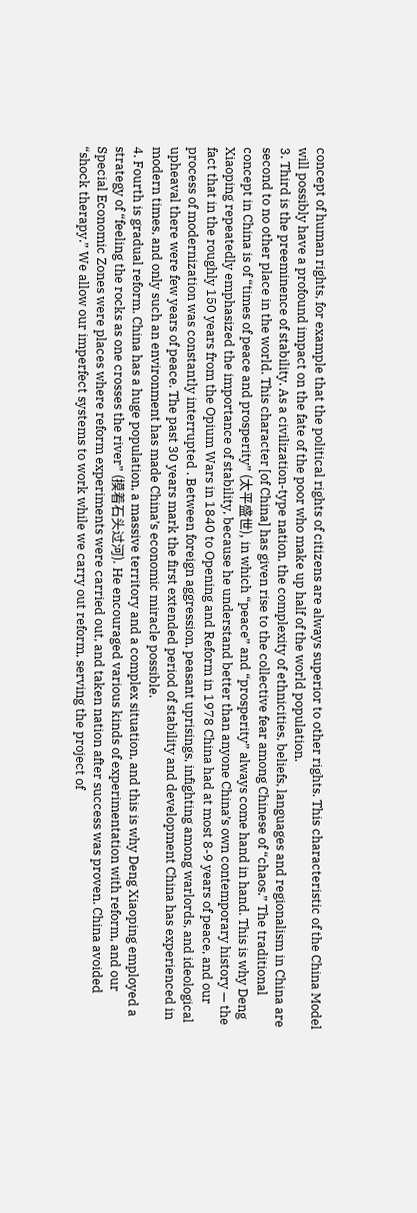concept of human rights, for example that the political rights of citizens are always superior to other rights. This characteristic of the China Model will possibly have a profound impact on the fate of the poor who make up half of the world population.
3. Third is the preeminence of stability. As a civilization-type nation, the complexity of ethnicities, beliefs, languages and regionalism in China are second to no other place in the world. This character [of China] has given rise to the collective fear among Chinese of “chaos.” The traditional concept in China is of “times of peace and prosperity” (太平盛世), in which “peace” and “prosperity” always come hand in hand. This is why Deng Xiaoping repeatedly emphasized the importance of stability, because he understand better than anyone China’s own contemporary history — the fact that in the roughly 150 years from the Opium Wars in 1840 to Opening and Reform in 1978 China had at most 8-9 years of peace, and our process of modernization was constantly interrupted . Between foreign aggression, peasant uprisings, infighting among warlords, and ideological upheaval there were few years of peace. The past 30 years mark the first extended period of stability and development China has experienced in modern times, and only such an environment has made China’s economic miracle possible.
4. Fourth is gradual reform. China has a huge population, a massive territory and a complex situation, and this is why Deng Xiaoping employed a strategy of “feeling the rocks as one crosses the river” (摸着石头过河). He encouraged various kinds of experimentation with reform, and our Special Economic Zones were places where reform experiments were carried out, and taken nation after success was proven. China avoided “shock therapy.” We allow our imperfect systems to work while we carry out reform, serving the project of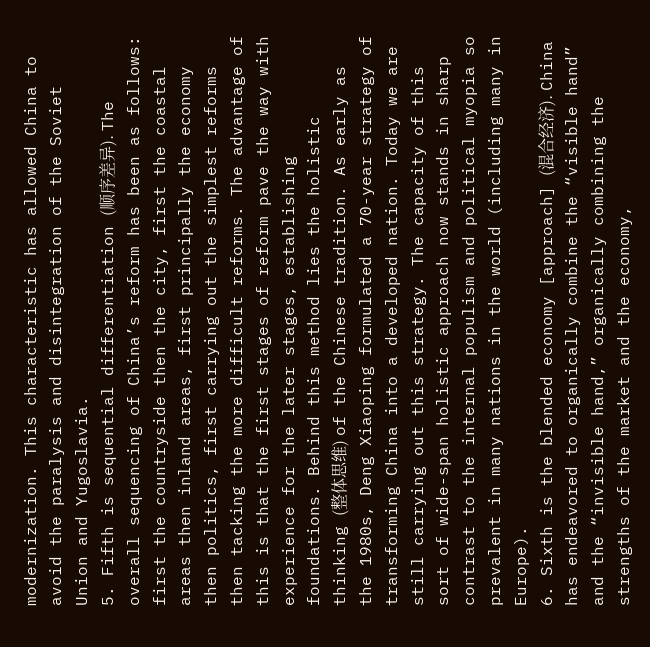modernization. This characteristic has allowed China to avoid the paralysis and disintegration of the Soviet Union and Yugoslavia.
5. Fifth is sequential differentiation (顺序差异). The overall sequencing of China’s reform has been as follows: first the countryside then the city, first the coastal areas then inland areas, first principally the economy then politics, first carrying out the simplest reforms then tacking the more difficult reforms. The advantage of this is that the first stages of reform pave the way with experience for the later stages, establishing foundations. Behind this method lies the holistic thinking (整体思维) of the Chinese tradition. As early as the 1980s, Deng Xiaoping formulated a 70-year strategy of transforming China into a developed nation. Today we are still carrying out this strategy. The capacity of this sort of wide-span holistic approach now stands in sharp contrast to the internal populism and political myopia so prevalent in many nations in the world (including many in Europe).
6. Sixth is the blended economy [approach] (混合经济). China has endeavored to organically combine the “visible hand” and the “invisible hand,” organically combining the strengths of the market and the economy,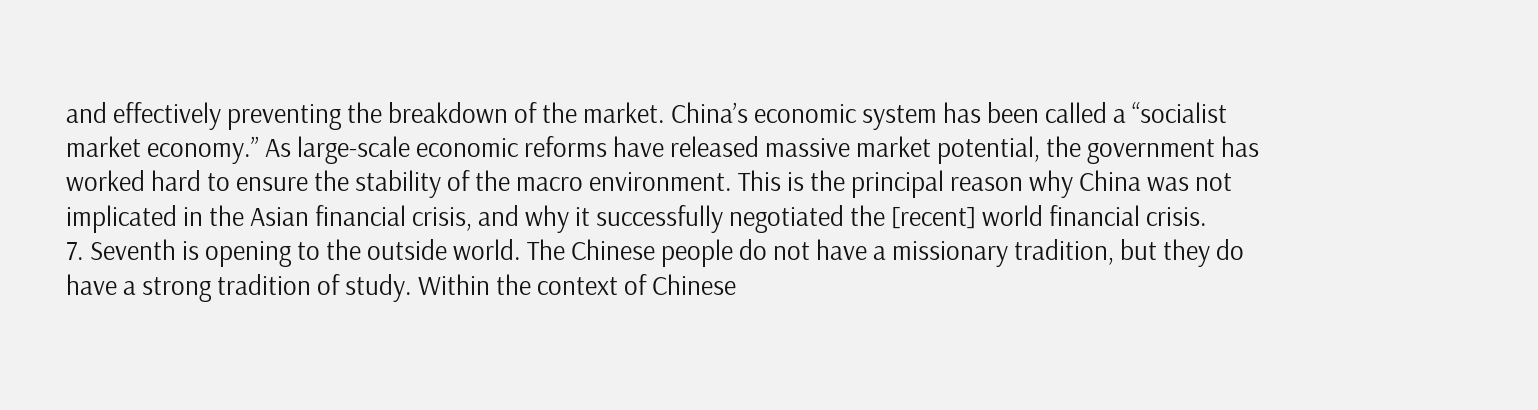and effectively preventing the breakdown of the market. China’s economic system has been called a “socialist market economy.” As large-scale economic reforms have released massive market potential, the government has worked hard to ensure the stability of the macro environment. This is the principal reason why China was not implicated in the Asian financial crisis, and why it successfully negotiated the [recent] world financial crisis.
7. Seventh is opening to the outside world. The Chinese people do not have a missionary tradition, but they do have a strong tradition of study. Within the context of Chinese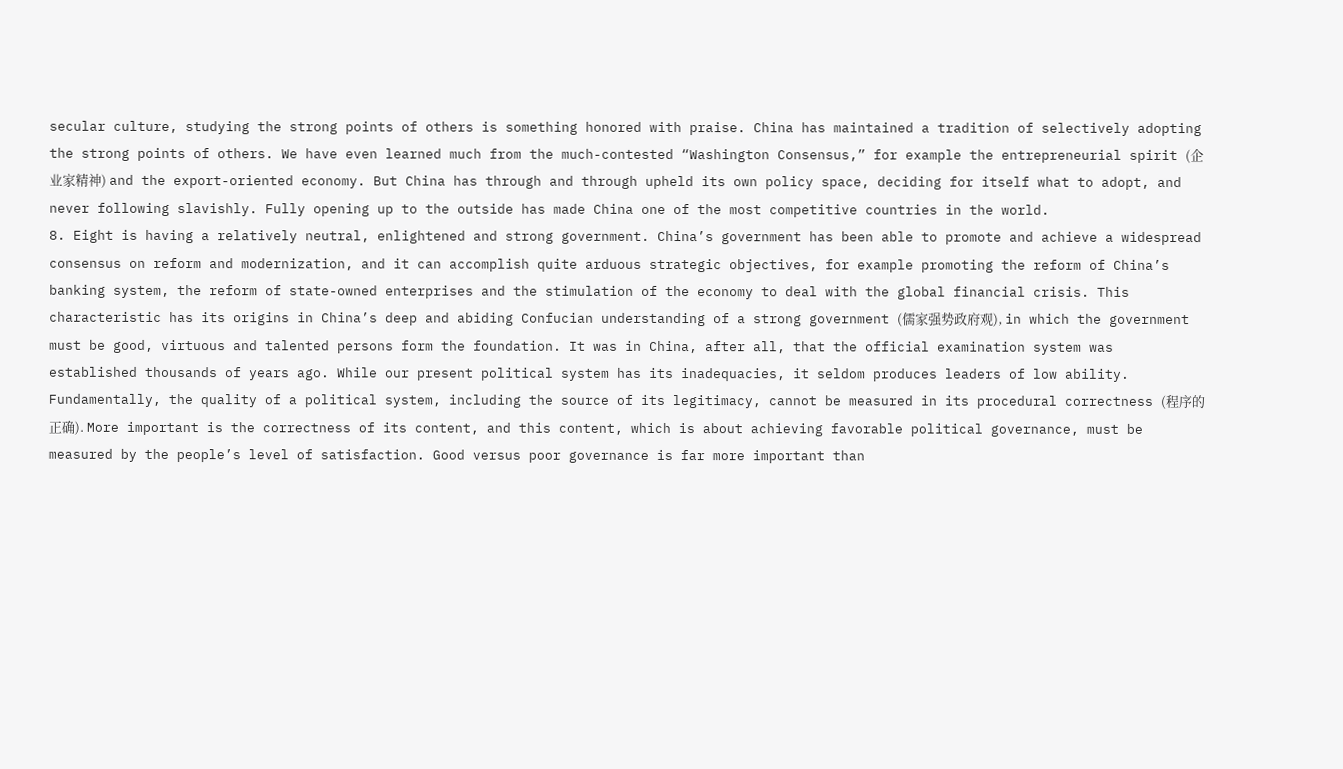secular culture, studying the strong points of others is something honored with praise. China has maintained a tradition of selectively adopting the strong points of others. We have even learned much from the much-contested “Washington Consensus,” for example the entrepreneurial spirit (企业家精神) and the export-oriented economy. But China has through and through upheld its own policy space, deciding for itself what to adopt, and never following slavishly. Fully opening up to the outside has made China one of the most competitive countries in the world.
8. Eight is having a relatively neutral, enlightened and strong government. China’s government has been able to promote and achieve a widespread consensus on reform and modernization, and it can accomplish quite arduous strategic objectives, for example promoting the reform of China’s banking system, the reform of state-owned enterprises and the stimulation of the economy to deal with the global financial crisis. This characteristic has its origins in China’s deep and abiding Confucian understanding of a strong government (儒家强势政府观), in which the government must be good, virtuous and talented persons form the foundation. It was in China, after all, that the official examination system was established thousands of years ago. While our present political system has its inadequacies, it seldom produces leaders of low ability.
Fundamentally, the quality of a political system, including the source of its legitimacy, cannot be measured in its procedural correctness (程序的正确). More important is the correctness of its content, and this content, which is about achieving favorable political governance, must be measured by the people’s level of satisfaction. Good versus poor governance is far more important than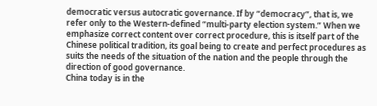democratic versus autocratic governance. If by “democracy”, that is, we refer only to the Western-defined “multi-party election system.” When we emphasize correct content over correct procedure, this is itself part of the Chinese political tradition, its goal being to create and perfect procedures as suits the needs of the situation of the nation and the people through the direction of good governance.
China today is in the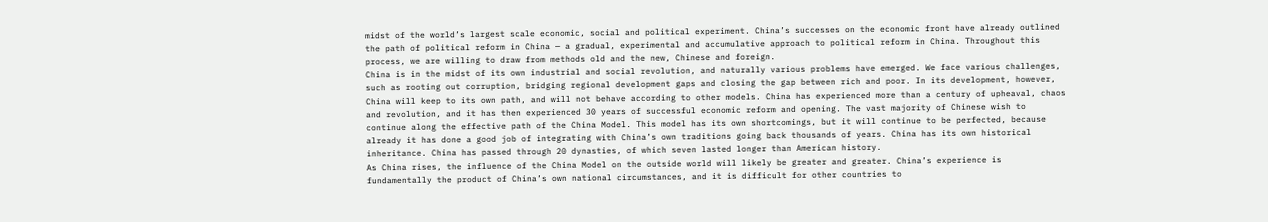midst of the world’s largest scale economic, social and political experiment. China’s successes on the economic front have already outlined the path of political reform in China — a gradual, experimental and accumulative approach to political reform in China. Throughout this process, we are willing to draw from methods old and the new, Chinese and foreign.
China is in the midst of its own industrial and social revolution, and naturally various problems have emerged. We face various challenges, such as rooting out corruption, bridging regional development gaps and closing the gap between rich and poor. In its development, however, China will keep to its own path, and will not behave according to other models. China has experienced more than a century of upheaval, chaos and revolution, and it has then experienced 30 years of successful economic reform and opening. The vast majority of Chinese wish to continue along the effective path of the China Model. This model has its own shortcomings, but it will continue to be perfected, because already it has done a good job of integrating with China’s own traditions going back thousands of years. China has its own historical inheritance. China has passed through 20 dynasties, of which seven lasted longer than American history.
As China rises, the influence of the China Model on the outside world will likely be greater and greater. China’s experience is fundamentally the product of China’s own national circumstances, and it is difficult for other countries to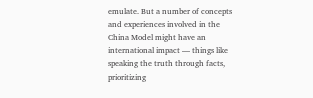emulate. But a number of concepts and experiences involved in the China Model might have an international impact — things like speaking the truth through facts, prioritizing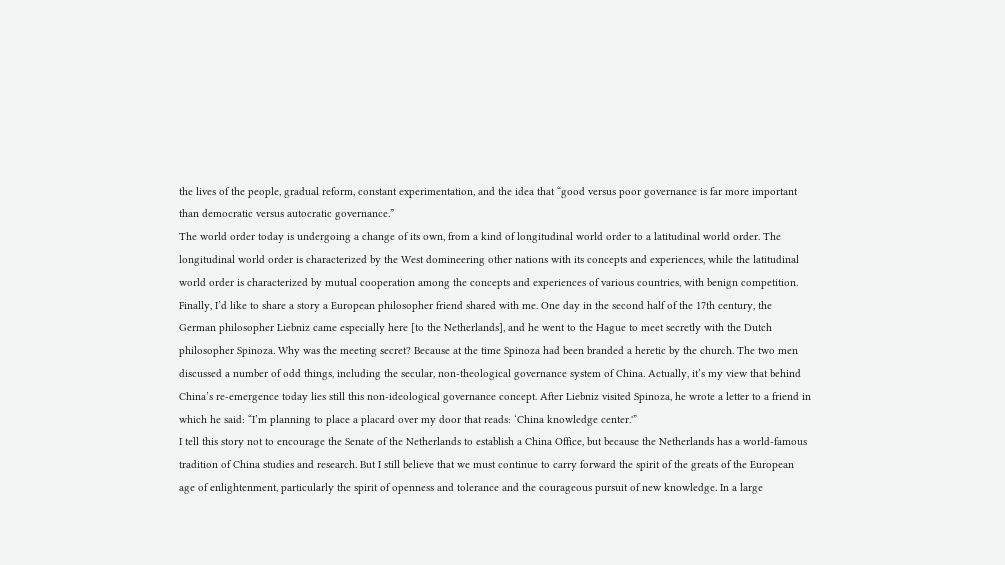the lives of the people, gradual reform, constant experimentation, and the idea that “good versus poor governance is far more important than democratic versus autocratic governance.”
The world order today is undergoing a change of its own, from a kind of longitudinal world order to a latitudinal world order. The longitudinal world order is characterized by the West domineering other nations with its concepts and experiences, while the latitudinal world order is characterized by mutual cooperation among the concepts and experiences of various countries, with benign competition.
Finally, I’d like to share a story a European philosopher friend shared with me. One day in the second half of the 17th century, the German philosopher Liebniz came especially here [to the Netherlands], and he went to the Hague to meet secretly with the Dutch philosopher Spinoza. Why was the meeting secret? Because at the time Spinoza had been branded a heretic by the church. The two men discussed a number of odd things, including the secular, non-theological governance system of China. Actually, it’s my view that behind China’s re-emergence today lies still this non-ideological governance concept. After Liebniz visited Spinoza, he wrote a letter to a friend in which he said: “I’m planning to place a placard over my door that reads: ‘China knowledge center.'”
I tell this story not to encourage the Senate of the Netherlands to establish a China Office, but because the Netherlands has a world-famous tradition of China studies and research. But I still believe that we must continue to carry forward the spirit of the greats of the European age of enlightenment, particularly the spirit of openness and tolerance and the courageous pursuit of new knowledge. In a large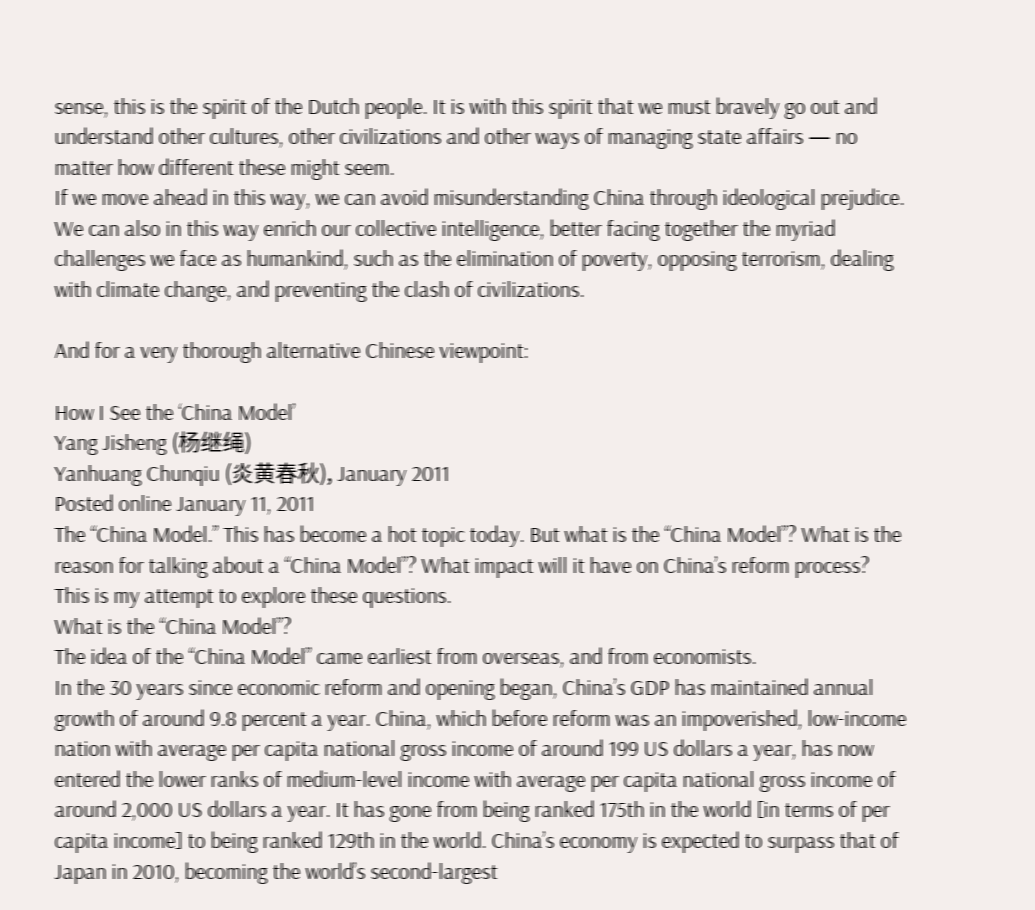sense, this is the spirit of the Dutch people. It is with this spirit that we must bravely go out and understand other cultures, other civilizations and other ways of managing state affairs — no matter how different these might seem.
If we move ahead in this way, we can avoid misunderstanding China through ideological prejudice. We can also in this way enrich our collective intelligence, better facing together the myriad challenges we face as humankind, such as the elimination of poverty, opposing terrorism, dealing with climate change, and preventing the clash of civilizations.

And for a very thorough alternative Chinese viewpoint:

How I See the ‘China Model’
Yang Jisheng (杨继绳)
Yanhuang Chunqiu (炎黄春秋), January 2011
Posted online January 11, 2011
The “China Model.” This has become a hot topic today. But what is the “China Model”? What is the reason for talking about a “China Model”? What impact will it have on China’s reform process? This is my attempt to explore these questions.
What is the “China Model”?
The idea of the “China Model” came earliest from overseas, and from economists.
In the 30 years since economic reform and opening began, China’s GDP has maintained annual growth of around 9.8 percent a year. China, which before reform was an impoverished, low-income nation with average per capita national gross income of around 199 US dollars a year, has now entered the lower ranks of medium-level income with average per capita national gross income of around 2,000 US dollars a year. It has gone from being ranked 175th in the world [in terms of per capita income] to being ranked 129th in the world. China’s economy is expected to surpass that of Japan in 2010, becoming the world’s second-largest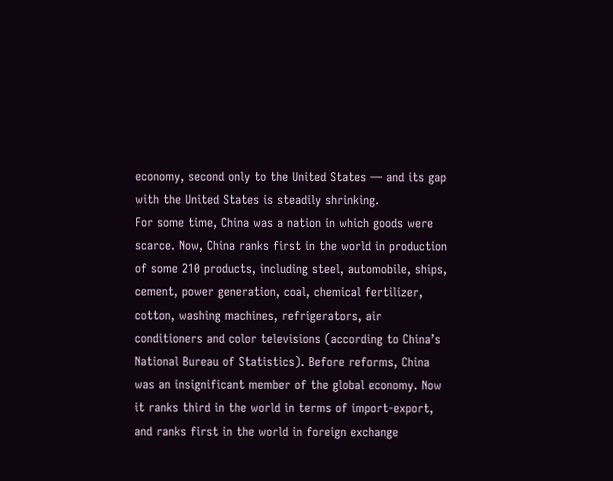economy, second only to the United States — and its gap with the United States is steadily shrinking.
For some time, China was a nation in which goods were scarce. Now, China ranks first in the world in production of some 210 products, including steel, automobile, ships, cement, power generation, coal, chemical fertilizer, cotton, washing machines, refrigerators, air conditioners and color televisions (according to China’s National Bureau of Statistics). Before reforms, China was an insignificant member of the global economy. Now it ranks third in the world in terms of import-export, and ranks first in the world in foreign exchange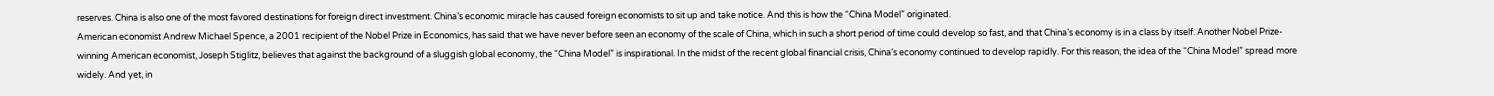reserves. China is also one of the most favored destinations for foreign direct investment. China’s economic miracle has caused foreign economists to sit up and take notice. And this is how the “China Model” originated.
American economist Andrew Michael Spence, a 2001 recipient of the Nobel Prize in Economics, has said that we have never before seen an economy of the scale of China, which in such a short period of time could develop so fast, and that China’s economy is in a class by itself. Another Nobel Prize-winning American economist, Joseph Stiglitz, believes that against the background of a sluggish global economy, the “China Model” is inspirational. In the midst of the recent global financial crisis, China’s economy continued to develop rapidly. For this reason, the idea of the “China Model” spread more widely. And yet, in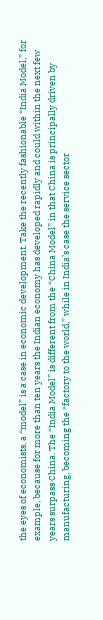the eyes of economists, a “model” is a case in economic development. Take the recently fashionable “India Model,” for example, because for more than ten years the Indian economy has developed rapidly and could within the next few years surpass China. The “India Model” is different from the “China Model” in that China is principally driven by manufacturing, becoming the “factory to the world,” while in India’s case the service sector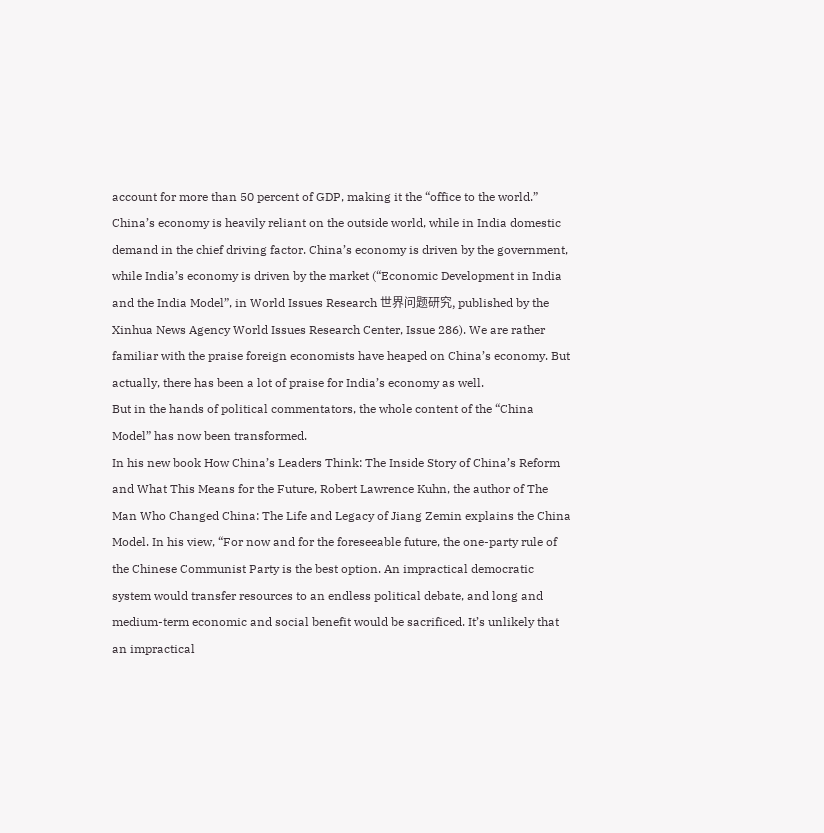account for more than 50 percent of GDP, making it the “office to the world.” China’s economy is heavily reliant on the outside world, while in India domestic demand in the chief driving factor. China’s economy is driven by the government, while India’s economy is driven by the market (“Economic Development in India and the India Model”, in World Issues Research 世界问题研究, published by the Xinhua News Agency World Issues Research Center, Issue 286). We are rather familiar with the praise foreign economists have heaped on China’s economy. But actually, there has been a lot of praise for India’s economy as well.
But in the hands of political commentators, the whole content of the “China Model” has now been transformed.
In his new book How China’s Leaders Think: The Inside Story of China’s Reform and What This Means for the Future, Robert Lawrence Kuhn, the author of The Man Who Changed China: The Life and Legacy of Jiang Zemin explains the China Model. In his view, “For now and for the foreseeable future, the one-party rule of the Chinese Communist Party is the best option. An impractical democratic system would transfer resources to an endless political debate, and long and medium-term economic and social benefit would be sacrificed. It’s unlikely that an impractical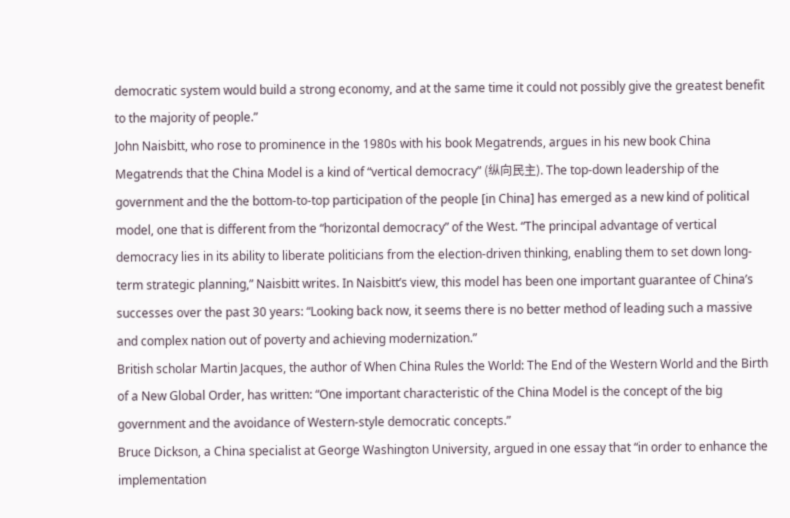democratic system would build a strong economy, and at the same time it could not possibly give the greatest benefit to the majority of people.”
John Naisbitt, who rose to prominence in the 1980s with his book Megatrends, argues in his new book China Megatrends that the China Model is a kind of “vertical democracy” (纵向民主). The top-down leadership of the government and the the bottom-to-top participation of the people [in China] has emerged as a new kind of political model, one that is different from the “horizontal democracy” of the West. “The principal advantage of vertical democracy lies in its ability to liberate politicians from the election-driven thinking, enabling them to set down long-term strategic planning,” Naisbitt writes. In Naisbitt’s view, this model has been one important guarantee of China’s successes over the past 30 years: “Looking back now, it seems there is no better method of leading such a massive and complex nation out of poverty and achieving modernization.”
British scholar Martin Jacques, the author of When China Rules the World: The End of the Western World and the Birth of a New Global Order, has written: “One important characteristic of the China Model is the concept of the big government and the avoidance of Western-style democratic concepts.”
Bruce Dickson, a China specialist at George Washington University, argued in one essay that “in order to enhance the implementation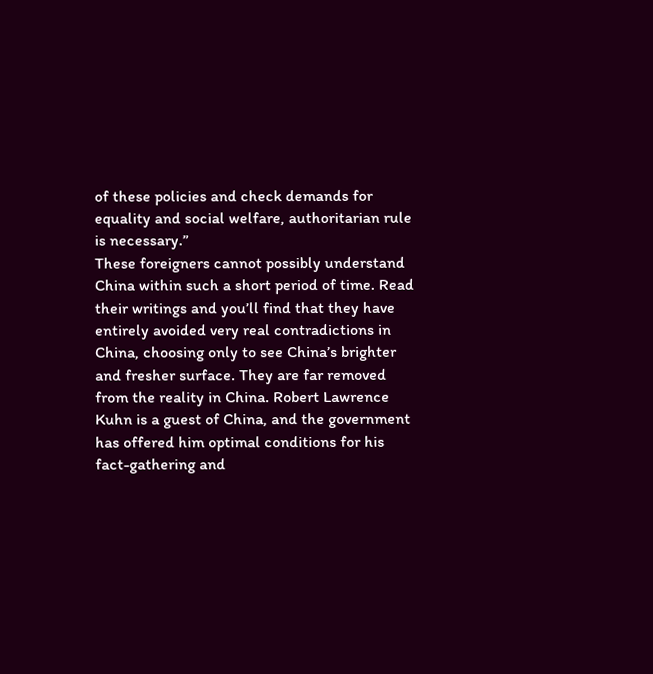of these policies and check demands for equality and social welfare, authoritarian rule is necessary.”
These foreigners cannot possibly understand China within such a short period of time. Read their writings and you’ll find that they have entirely avoided very real contradictions in China, choosing only to see China’s brighter and fresher surface. They are far removed from the reality in China. Robert Lawrence Kuhn is a guest of China, and the government has offered him optimal conditions for his fact-gathering and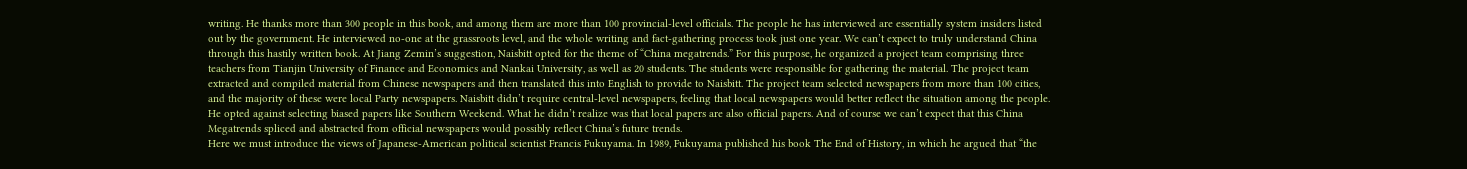writing. He thanks more than 300 people in this book, and among them are more than 100 provincial-level officials. The people he has interviewed are essentially system insiders listed out by the government. He interviewed no-one at the grassroots level, and the whole writing and fact-gathering process took just one year. We can’t expect to truly understand China through this hastily written book. At Jiang Zemin’s suggestion, Naisbitt opted for the theme of “China megatrends.” For this purpose, he organized a project team comprising three teachers from Tianjin University of Finance and Economics and Nankai University, as well as 20 students. The students were responsible for gathering the material. The project team extracted and compiled material from Chinese newspapers and then translated this into English to provide to Naisbitt. The project team selected newspapers from more than 100 cities, and the majority of these were local Party newspapers. Naisbitt didn’t require central-level newspapers, feeling that local newspapers would better reflect the situation among the people. He opted against selecting biased papers like Southern Weekend. What he didn’t realize was that local papers are also official papers. And of course we can’t expect that this China Megatrends spliced and abstracted from official newspapers would possibly reflect China’s future trends.
Here we must introduce the views of Japanese-American political scientist Francis Fukuyama. In 1989, Fukuyama published his book The End of History, in which he argued that “the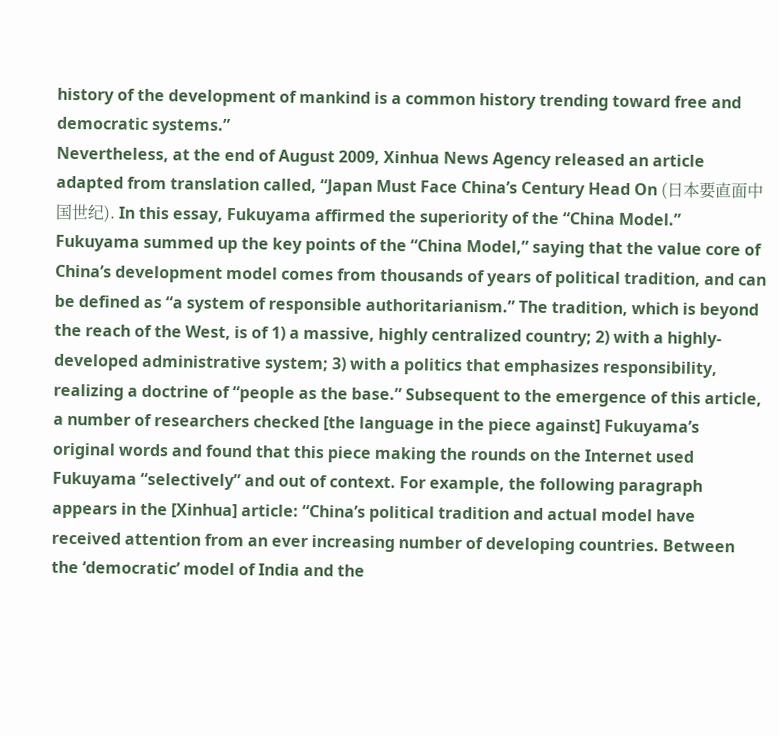history of the development of mankind is a common history trending toward free and democratic systems.”
Nevertheless, at the end of August 2009, Xinhua News Agency released an article adapted from translation called, “Japan Must Face China’s Century Head On (日本要直面中国世纪). In this essay, Fukuyama affirmed the superiority of the “China Model.” Fukuyama summed up the key points of the “China Model,” saying that the value core of China’s development model comes from thousands of years of political tradition, and can be defined as “a system of responsible authoritarianism.” The tradition, which is beyond the reach of the West, is of 1) a massive, highly centralized country; 2) with a highly-developed administrative system; 3) with a politics that emphasizes responsibility, realizing a doctrine of “people as the base.” Subsequent to the emergence of this article, a number of researchers checked [the language in the piece against] Fukuyama’s original words and found that this piece making the rounds on the Internet used Fukuyama “selectively” and out of context. For example, the following paragraph appears in the [Xinhua] article: “China’s political tradition and actual model have received attention from an ever increasing number of developing countries. Between the ‘democratic’ model of India and the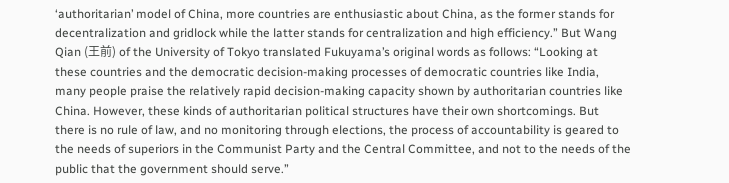‘authoritarian’ model of China, more countries are enthusiastic about China, as the former stands for decentralization and gridlock while the latter stands for centralization and high efficiency.” But Wang Qian (王前) of the University of Tokyo translated Fukuyama’s original words as follows: “Looking at these countries and the democratic decision-making processes of democratic countries like India, many people praise the relatively rapid decision-making capacity shown by authoritarian countries like China. However, these kinds of authoritarian political structures have their own shortcomings. But there is no rule of law, and no monitoring through elections, the process of accountability is geared to the needs of superiors in the Communist Party and the Central Committee, and not to the needs of the public that the government should serve.”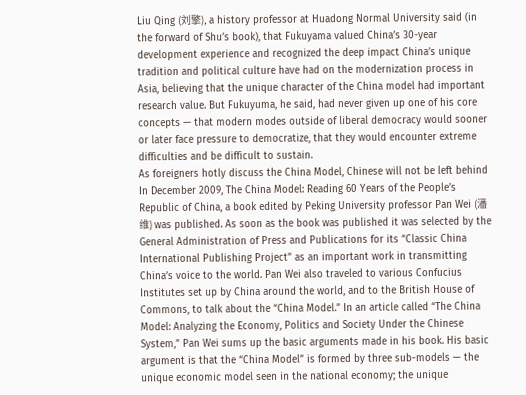Liu Qing (刘擎), a history professor at Huadong Normal University said (in the forward of Shu’s book), that Fukuyama valued China’s 30-year development experience and recognized the deep impact China’s unique tradition and political culture have had on the modernization process in Asia, believing that the unique character of the China model had important research value. But Fukuyuma, he said, had never given up one of his core concepts — that modern modes outside of liberal democracy would sooner or later face pressure to democratize, that they would encounter extreme difficulties and be difficult to sustain.
As foreigners hotly discuss the China Model, Chinese will not be left behind
In December 2009, The China Model: Reading 60 Years of the People’s Republic of China, a book edited by Peking University professor Pan Wei (潘维) was published. As soon as the book was published it was selected by the General Administration of Press and Publications for its “Classic China International Publishing Project” as an important work in transmitting China’s voice to the world. Pan Wei also traveled to various Confucius Institutes set up by China around the world, and to the British House of Commons, to talk about the “China Model.” In an article called “The China Model: Analyzing the Economy, Politics and Society Under the Chinese System,” Pan Wei sums up the basic arguments made in his book. His basic argument is that the “China Model” is formed by three sub-models — the unique economic model seen in the national economy; the unique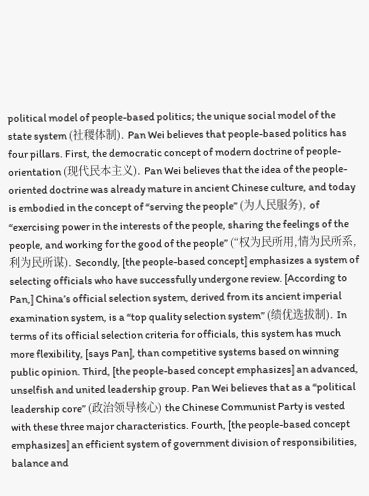political model of people-based politics; the unique social model of the state system (社稷体制). Pan Wei believes that people-based politics has four pillars. First, the democratic concept of modern doctrine of people-orientation (现代民本主义). Pan Wei believes that the idea of the people-oriented doctrine was already mature in ancient Chinese culture, and today is embodied in the concept of “serving the people” (为人民服务), of “exercising power in the interests of the people, sharing the feelings of the people, and working for the good of the people” (“权为民所用,情为民所系,利为民所谋). Secondly, [the people-based concept] emphasizes a system of selecting officials who have successfully undergone review. [According to Pan,] China’s official selection system, derived from its ancient imperial examination system, is a “top quality selection system” (绩优选拔制). In terms of its official selection criteria for officials, this system has much more flexibility, [says Pan], than competitive systems based on winning public opinion. Third, [the people-based concept emphasizes] an advanced, unselfish and united leadership group. Pan Wei believes that as a “political leadership core” (政治领导核心) the Chinese Communist Party is vested with these three major characteristics. Fourth, [the people-based concept emphasizes] an efficient system of government division of responsibilities, balance and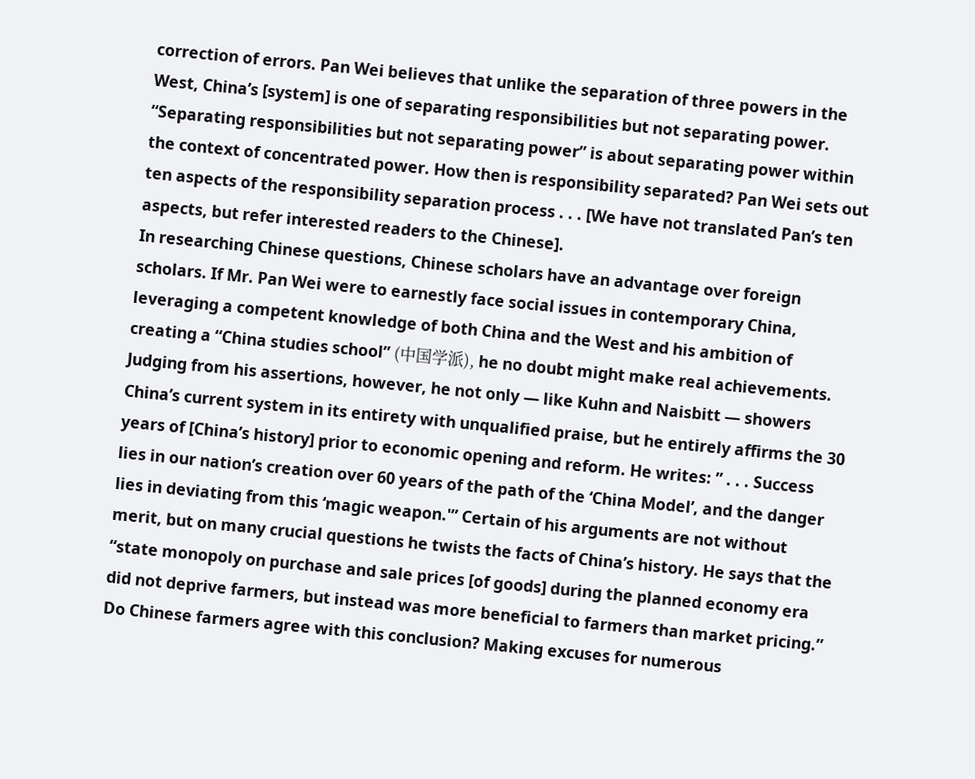correction of errors. Pan Wei believes that unlike the separation of three powers in the West, China’s [system] is one of separating responsibilities but not separating power.
“Separating responsibilities but not separating power” is about separating power within the context of concentrated power. How then is responsibility separated? Pan Wei sets out ten aspects of the responsibility separation process . . . [We have not translated Pan’s ten aspects, but refer interested readers to the Chinese].
In researching Chinese questions, Chinese scholars have an advantage over foreign scholars. If Mr. Pan Wei were to earnestly face social issues in contemporary China, leveraging a competent knowledge of both China and the West and his ambition of creating a “China studies school” (中国学派), he no doubt might make real achievements. Judging from his assertions, however, he not only — like Kuhn and Naisbitt — showers China’s current system in its entirety with unqualified praise, but he entirely affirms the 30 years of [China’s history] prior to economic opening and reform. He writes: ” . . . Success lies in our nation’s creation over 60 years of the path of the ‘China Model’, and the danger lies in deviating from this ‘magic weapon.'” Certain of his arguments are not without merit, but on many crucial questions he twists the facts of China’s history. He says that the “state monopoly on purchase and sale prices [of goods] during the planned economy era did not deprive farmers, but instead was more beneficial to farmers than market pricing.” Do Chinese farmers agree with this conclusion? Making excuses for numerous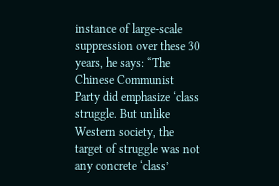instance of large-scale suppression over these 30 years, he says: “The Chinese Communist Party did emphasize ‘class struggle. But unlike Western society, the target of struggle was not any concrete ‘class’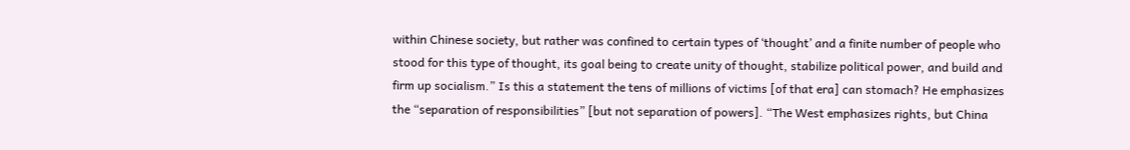within Chinese society, but rather was confined to certain types of ‘thought’ and a finite number of people who stood for this type of thought, its goal being to create unity of thought, stabilize political power, and build and firm up socialism.” Is this a statement the tens of millions of victims [of that era] can stomach? He emphasizes the “separation of responsibilities” [but not separation of powers]. “The West emphasizes rights, but China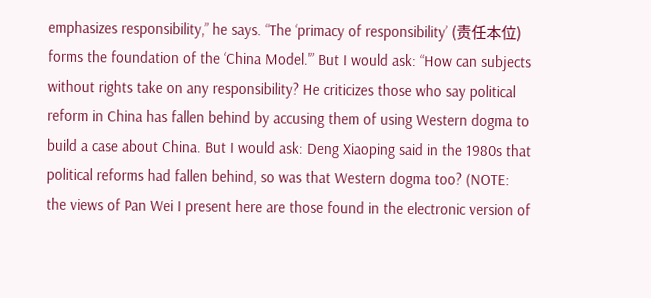emphasizes responsibility,” he says. “The ‘primacy of responsibility’ (责任本位) forms the foundation of the ‘China Model.'” But I would ask: “How can subjects without rights take on any responsibility? He criticizes those who say political reform in China has fallen behind by accusing them of using Western dogma to build a case about China. But I would ask: Deng Xiaoping said in the 1980s that political reforms had fallen behind, so was that Western dogma too? (NOTE: the views of Pan Wei I present here are those found in the electronic version of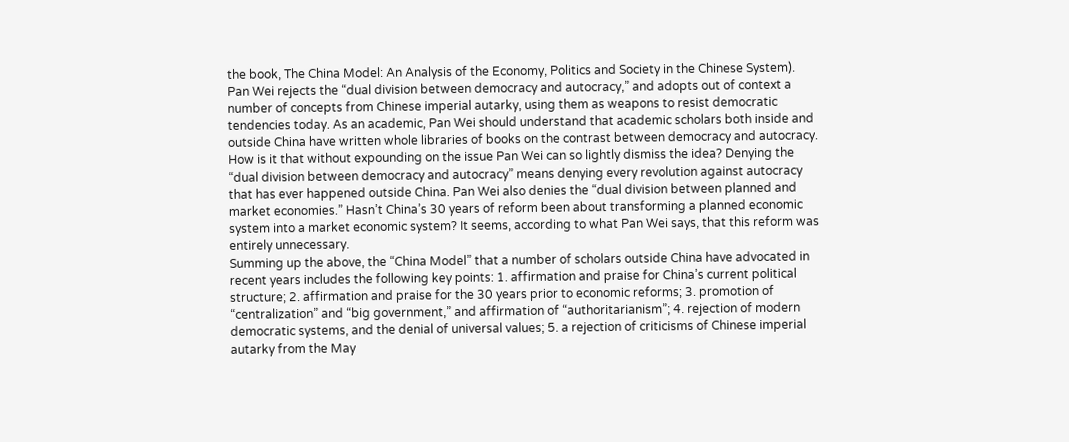the book, The China Model: An Analysis of the Economy, Politics and Society in the Chinese System).
Pan Wei rejects the “dual division between democracy and autocracy,” and adopts out of context a number of concepts from Chinese imperial autarky, using them as weapons to resist democratic tendencies today. As an academic, Pan Wei should understand that academic scholars both inside and outside China have written whole libraries of books on the contrast between democracy and autocracy. How is it that without expounding on the issue Pan Wei can so lightly dismiss the idea? Denying the “dual division between democracy and autocracy” means denying every revolution against autocracy that has ever happened outside China. Pan Wei also denies the “dual division between planned and market economies.” Hasn’t China’s 30 years of reform been about transforming a planned economic system into a market economic system? It seems, according to what Pan Wei says, that this reform was entirely unnecessary.
Summing up the above, the “China Model” that a number of scholars outside China have advocated in recent years includes the following key points: 1. affirmation and praise for China’s current political structure; 2. affirmation and praise for the 30 years prior to economic reforms; 3. promotion of “centralization” and “big government,” and affirmation of “authoritarianism”; 4. rejection of modern democratic systems, and the denial of universal values; 5. a rejection of criticisms of Chinese imperial autarky from the May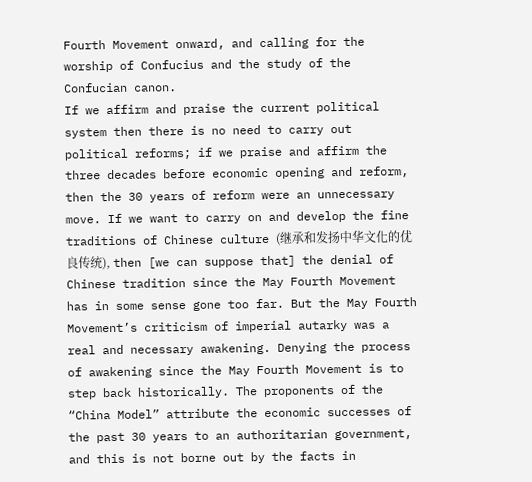Fourth Movement onward, and calling for the worship of Confucius and the study of the Confucian canon.
If we affirm and praise the current political system then there is no need to carry out political reforms; if we praise and affirm the three decades before economic opening and reform, then the 30 years of reform were an unnecessary move. If we want to carry on and develop the fine traditions of Chinese culture (继承和发扬中华文化的优良传统), then [we can suppose that] the denial of Chinese tradition since the May Fourth Movement has in some sense gone too far. But the May Fourth Movement’s criticism of imperial autarky was a real and necessary awakening. Denying the process of awakening since the May Fourth Movement is to step back historically. The proponents of the “China Model” attribute the economic successes of the past 30 years to an authoritarian government, and this is not borne out by the facts in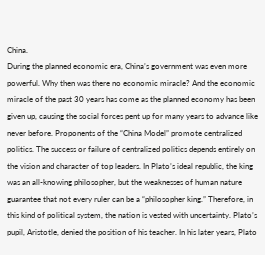China.
During the planned economic era, China’s government was even more powerful. Why then was there no economic miracle? And the economic miracle of the past 30 years has come as the planned economy has been given up, causing the social forces pent up for many years to advance like never before. Proponents of the “China Model” promote centralized politics. The success or failure of centralized politics depends entirely on the vision and character of top leaders. In Plato’s ideal republic, the king was an all-knowing philosopher, but the weaknesses of human nature guarantee that not every ruler can be a “philosopher king.” Therefore, in this kind of political system, the nation is vested with uncertainty. Plato’s pupil, Aristotle, denied the position of his teacher. In his later years, Plato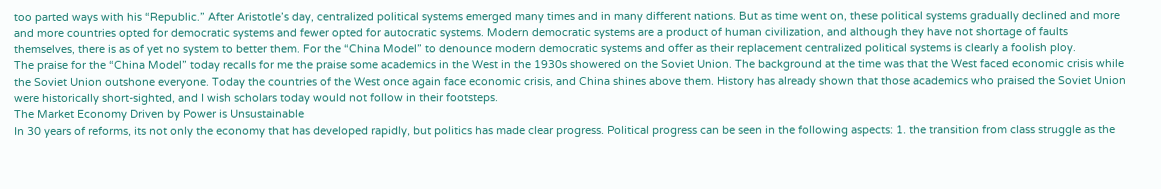too parted ways with his “Republic.” After Aristotle’s day, centralized political systems emerged many times and in many different nations. But as time went on, these political systems gradually declined and more and more countries opted for democratic systems and fewer opted for autocratic systems. Modern democratic systems are a product of human civilization, and although they have not shortage of faults themselves, there is as of yet no system to better them. For the “China Model” to denounce modern democratic systems and offer as their replacement centralized political systems is clearly a foolish ploy.
The praise for the “China Model” today recalls for me the praise some academics in the West in the 1930s showered on the Soviet Union. The background at the time was that the West faced economic crisis while the Soviet Union outshone everyone. Today the countries of the West once again face economic crisis, and China shines above them. History has already shown that those academics who praised the Soviet Union were historically short-sighted, and I wish scholars today would not follow in their footsteps.
The Market Economy Driven by Power is Unsustainable
In 30 years of reforms, its not only the economy that has developed rapidly, but politics has made clear progress. Political progress can be seen in the following aspects: 1. the transition from class struggle as the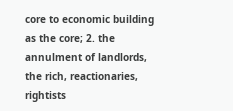core to economic building as the core; 2. the annulment of landlords, the rich, reactionaries, rightists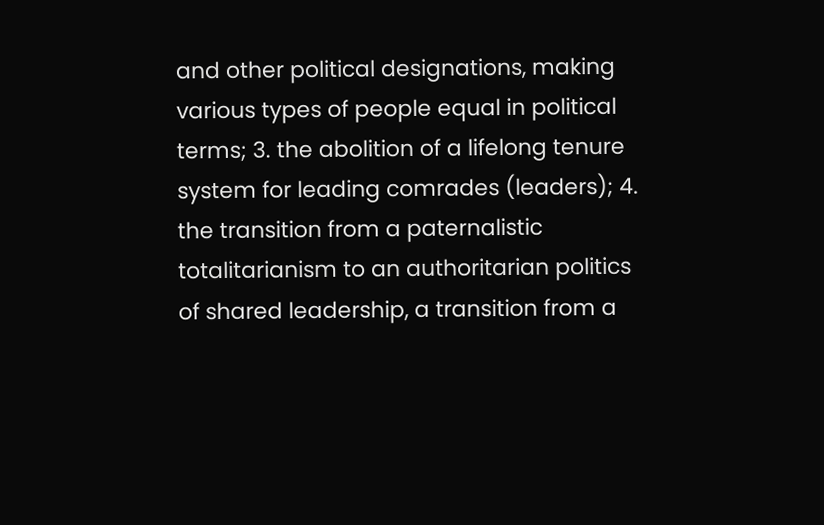and other political designations, making various types of people equal in political terms; 3. the abolition of a lifelong tenure system for leading comrades (leaders); 4. the transition from a paternalistic totalitarianism to an authoritarian politics of shared leadership, a transition from a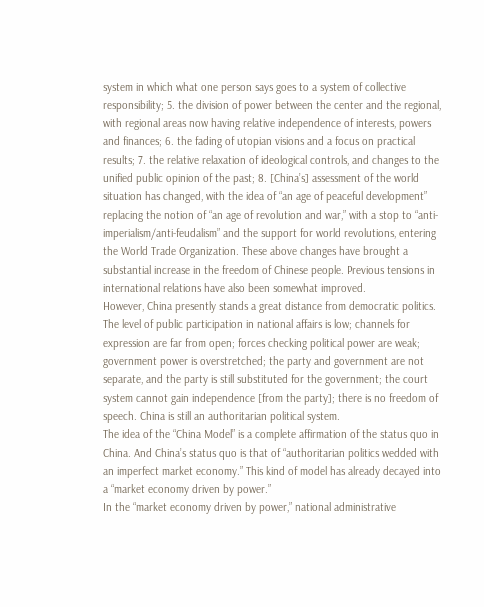system in which what one person says goes to a system of collective responsibility; 5. the division of power between the center and the regional, with regional areas now having relative independence of interests, powers and finances; 6. the fading of utopian visions and a focus on practical results; 7. the relative relaxation of ideological controls, and changes to the unified public opinion of the past; 8. [China’s] assessment of the world situation has changed, with the idea of “an age of peaceful development” replacing the notion of “an age of revolution and war,” with a stop to “anti-imperialism/anti-feudalism” and the support for world revolutions, entering the World Trade Organization. These above changes have brought a substantial increase in the freedom of Chinese people. Previous tensions in international relations have also been somewhat improved.
However, China presently stands a great distance from democratic politics. The level of public participation in national affairs is low; channels for expression are far from open; forces checking political power are weak; government power is overstretched; the party and government are not separate, and the party is still substituted for the government; the court system cannot gain independence [from the party]; there is no freedom of speech. China is still an authoritarian political system.
The idea of the “China Model” is a complete affirmation of the status quo in China. And China’s status quo is that of “authoritarian politics wedded with an imperfect market economy.” This kind of model has already decayed into a “market economy driven by power.”
In the “market economy driven by power,” national administrative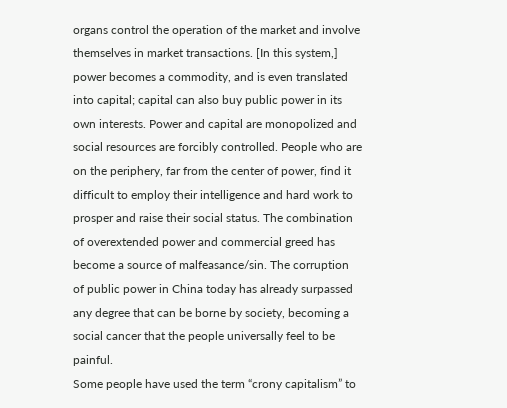organs control the operation of the market and involve themselves in market transactions. [In this system,] power becomes a commodity, and is even translated into capital; capital can also buy public power in its own interests. Power and capital are monopolized and social resources are forcibly controlled. People who are on the periphery, far from the center of power, find it difficult to employ their intelligence and hard work to prosper and raise their social status. The combination of overextended power and commercial greed has become a source of malfeasance/sin. The corruption of public power in China today has already surpassed any degree that can be borne by society, becoming a social cancer that the people universally feel to be painful.
Some people have used the term “crony capitalism” to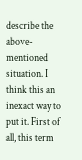describe the above-mentioned situation. I think this an inexact way to put it. First of all, this term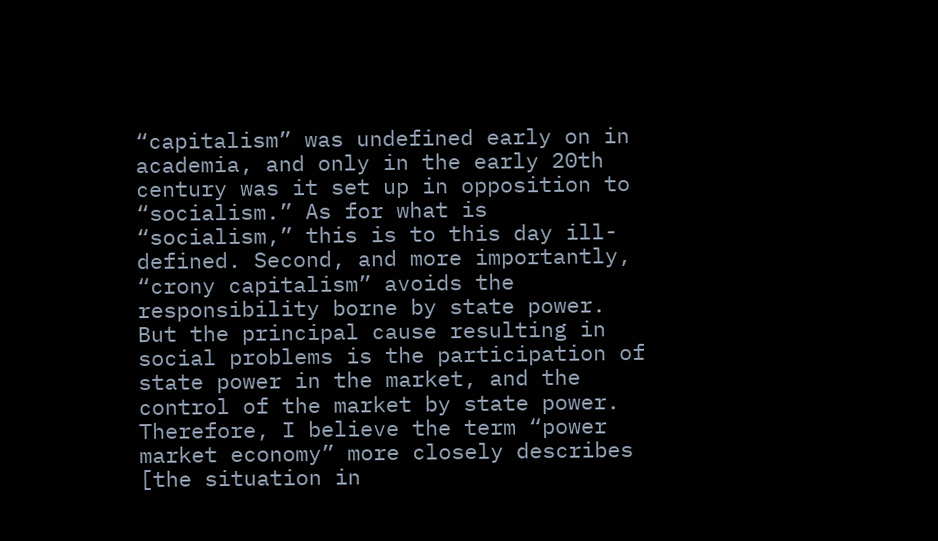“capitalism” was undefined early on in academia, and only in the early 20th century was it set up in opposition to “socialism.” As for what is “socialism,” this is to this day ill-defined. Second, and more importantly, “crony capitalism” avoids the responsibility borne by state power. But the principal cause resulting in social problems is the participation of state power in the market, and the control of the market by state power. Therefore, I believe the term “power market economy” more closely describes [the situation in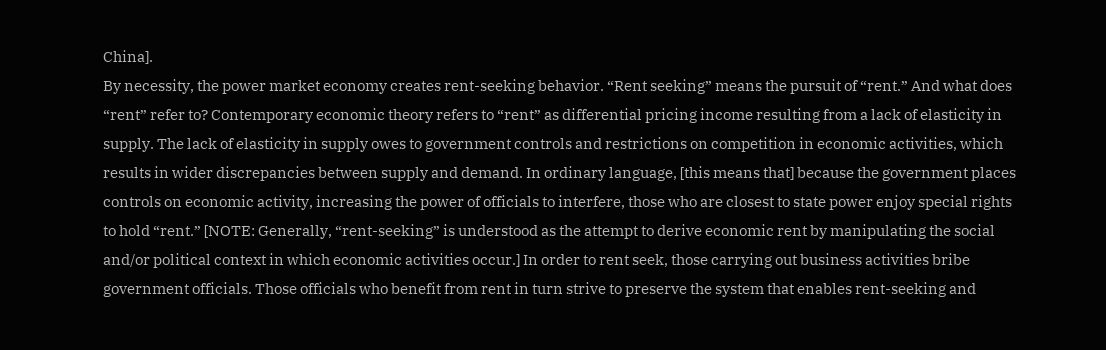China].
By necessity, the power market economy creates rent-seeking behavior. “Rent seeking” means the pursuit of “rent.” And what does “rent” refer to? Contemporary economic theory refers to “rent” as differential pricing income resulting from a lack of elasticity in supply. The lack of elasticity in supply owes to government controls and restrictions on competition in economic activities, which results in wider discrepancies between supply and demand. In ordinary language, [this means that] because the government places controls on economic activity, increasing the power of officials to interfere, those who are closest to state power enjoy special rights to hold “rent.” [NOTE: Generally, “rent-seeking” is understood as the attempt to derive economic rent by manipulating the social and/or political context in which economic activities occur.] In order to rent seek, those carrying out business activities bribe government officials. Those officials who benefit from rent in turn strive to preserve the system that enables rent-seeking and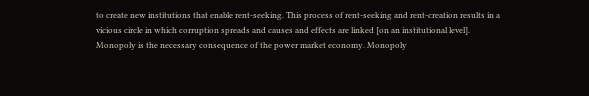to create new institutions that enable rent-seeking. This process of rent-seeking and rent-creation results in a vicious circle in which corruption spreads and causes and effects are linked [on an institutional level].
Monopoly is the necessary consequence of the power market economy. Monopoly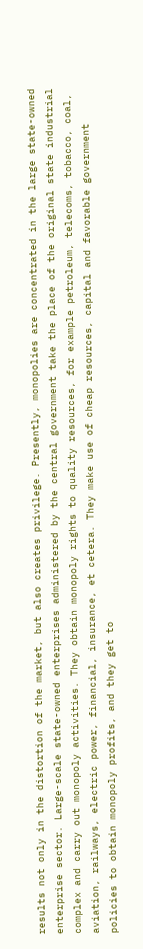results not only in the distortion of the market, but also creates privilege. Presently, monopolies are concentrated in the large state-owned enterprise sector. Large-scale state-owned enterprises administered by the central government take the place of the original state industrial complex and carry out monopoly activities. They obtain monopoly rights to quality resources, for example petroleum, telecoms, tobacco, coal, aviation, railways, electric power, financial, insurance, et cetera. They make use of cheap resources, capital and favorable government policies to obtain monopoly profits, and they get to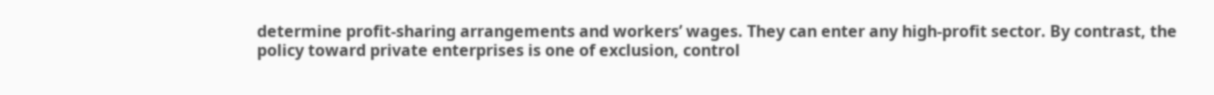determine profit-sharing arrangements and workers’ wages. They can enter any high-profit sector. By contrast, the policy toward private enterprises is one of exclusion, control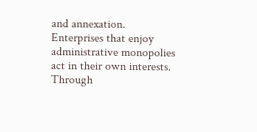and annexation. Enterprises that enjoy administrative monopolies act in their own interests. Through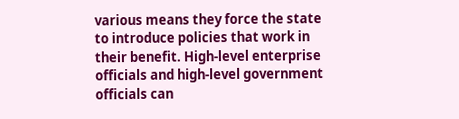various means they force the state to introduce policies that work in their benefit. High-level enterprise officials and high-level government officials can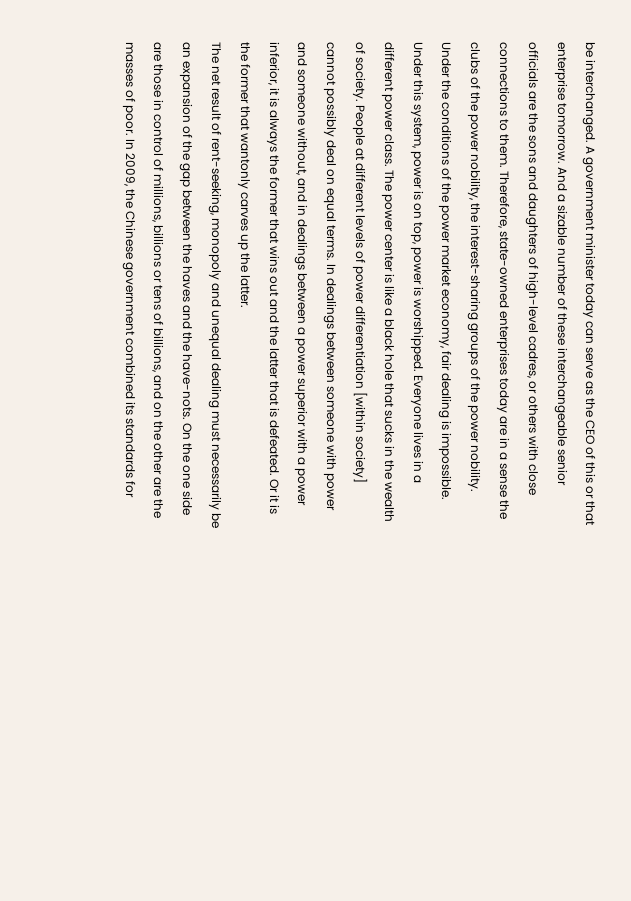be interchanged. A government minister today can serve as the CEO of this or that enterprise tomorrow. And a sizable number of these interchangeable senior officials are the sons and daughters of high-level cadres, or others with close connections to them. Therefore, state-owned enterprises today are in a sense the clubs of the power nobility, the interest-sharing groups of the power nobility.
Under the conditions of the power market economy, fair dealing is impossible. Under this system, power is on top, power is worshipped. Everyone lives in a different power class. The power center is like a black hole that sucks in the wealth of society. People at different levels of power differentiation [within society] cannot possibly deal on equal terms. In dealings between someone with power and someone without, and in dealings between a power superior with a power inferior, it is always the former that wins out and the latter that is defeated. Or it is the former that wantonly carves up the latter.
The net result of rent-seeking, monopoly and unequal dealing must necessarily be an expansion of the gap between the haves and the have-nots. On the one side are those in control of millions, billions or tens of billions, and on the other are the masses of poor. In 2009, the Chinese government combined its standards for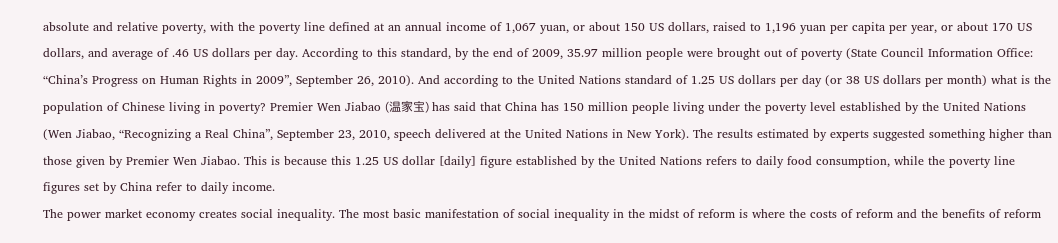absolute and relative poverty, with the poverty line defined at an annual income of 1,067 yuan, or about 150 US dollars, raised to 1,196 yuan per capita per year, or about 170 US dollars, and average of .46 US dollars per day. According to this standard, by the end of 2009, 35.97 million people were brought out of poverty (State Council Information Office: “China’s Progress on Human Rights in 2009”, September 26, 2010). And according to the United Nations standard of 1.25 US dollars per day (or 38 US dollars per month) what is the population of Chinese living in poverty? Premier Wen Jiabao (温家宝) has said that China has 150 million people living under the poverty level established by the United Nations (Wen Jiabao, “Recognizing a Real China”, September 23, 2010, speech delivered at the United Nations in New York). The results estimated by experts suggested something higher than those given by Premier Wen Jiabao. This is because this 1.25 US dollar [daily] figure established by the United Nations refers to daily food consumption, while the poverty line figures set by China refer to daily income.
The power market economy creates social inequality. The most basic manifestation of social inequality in the midst of reform is where the costs of reform and the benefits of reform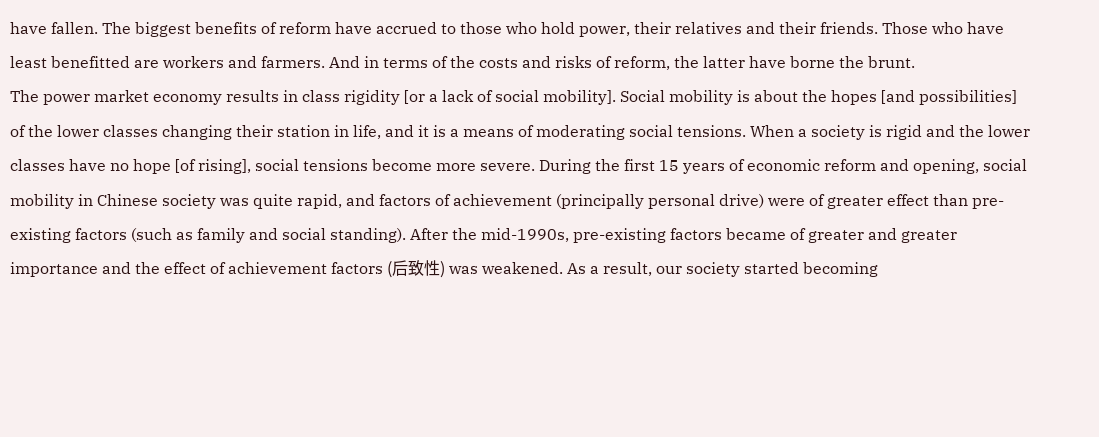have fallen. The biggest benefits of reform have accrued to those who hold power, their relatives and their friends. Those who have least benefitted are workers and farmers. And in terms of the costs and risks of reform, the latter have borne the brunt.
The power market economy results in class rigidity [or a lack of social mobility]. Social mobility is about the hopes [and possibilities] of the lower classes changing their station in life, and it is a means of moderating social tensions. When a society is rigid and the lower classes have no hope [of rising], social tensions become more severe. During the first 15 years of economic reform and opening, social mobility in Chinese society was quite rapid, and factors of achievement (principally personal drive) were of greater effect than pre-existing factors (such as family and social standing). After the mid-1990s, pre-existing factors became of greater and greater importance and the effect of achievement factors (后致性) was weakened. As a result, our society started becoming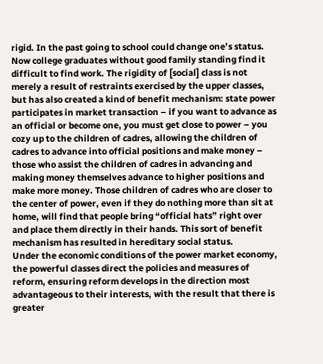rigid. In the past going to school could change one’s status. Now college graduates without good family standing find it difficult to find work. The rigidity of [social] class is not merely a result of restraints exercised by the upper classes, but has also created a kind of benefit mechanism: state power participates in market transaction – if you want to advance as an official or become one, you must get close to power – you cozy up to the children of cadres, allowing the children of cadres to advance into official positions and make money – those who assist the children of cadres in advancing and making money themselves advance to higher positions and make more money. Those children of cadres who are closer to the center of power, even if they do nothing more than sit at home, will find that people bring “official hats” right over and place them directly in their hands. This sort of benefit mechanism has resulted in hereditary social status.
Under the economic conditions of the power market economy, the powerful classes direct the policies and measures of reform, ensuring reform develops in the direction most advantageous to their interests, with the result that there is greater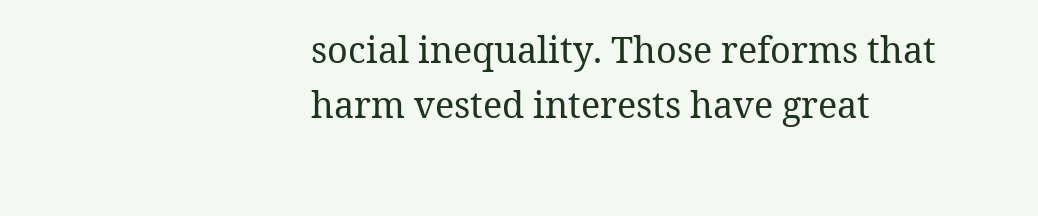social inequality. Those reforms that harm vested interests have great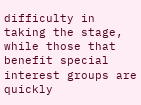difficulty in taking the stage, while those that benefit special interest groups are quickly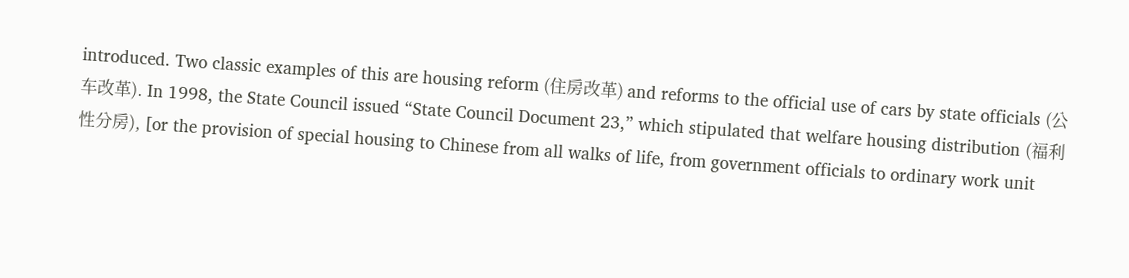introduced. Two classic examples of this are housing reform (住房改革) and reforms to the official use of cars by state officials (公车改革). In 1998, the State Council issued “State Council Document 23,” which stipulated that welfare housing distribution (福利性分房), [or the provision of special housing to Chinese from all walks of life, from government officials to ordinary work unit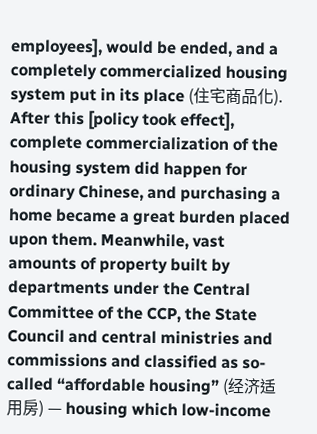employees], would be ended, and a completely commercialized housing system put in its place (住宅商品化). After this [policy took effect], complete commercialization of the housing system did happen for ordinary Chinese, and purchasing a home became a great burden placed upon them. Meanwhile, vast amounts of property built by departments under the Central Committee of the CCP, the State Council and central ministries and commissions and classified as so-called “affordable housing” (经济适用房) — housing which low-income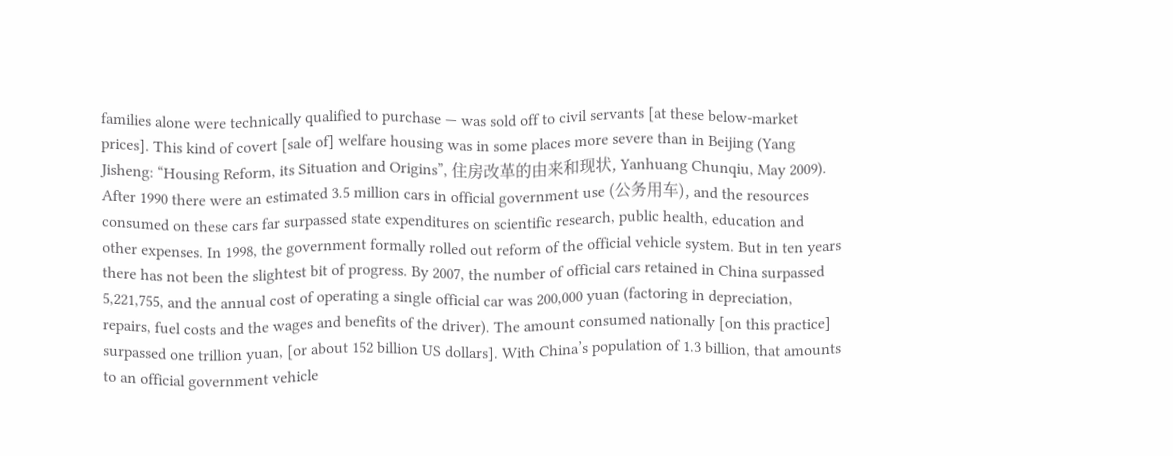families alone were technically qualified to purchase — was sold off to civil servants [at these below-market prices]. This kind of covert [sale of] welfare housing was in some places more severe than in Beijing (Yang Jisheng: “Housing Reform, its Situation and Origins”, 住房改革的由来和现状, Yanhuang Chunqiu, May 2009). After 1990 there were an estimated 3.5 million cars in official government use (公务用车), and the resources consumed on these cars far surpassed state expenditures on scientific research, public health, education and other expenses. In 1998, the government formally rolled out reform of the official vehicle system. But in ten years there has not been the slightest bit of progress. By 2007, the number of official cars retained in China surpassed 5,221,755, and the annual cost of operating a single official car was 200,000 yuan (factoring in depreciation, repairs, fuel costs and the wages and benefits of the driver). The amount consumed nationally [on this practice] surpassed one trillion yuan, [or about 152 billion US dollars]. With China’s population of 1.3 billion, that amounts to an official government vehicle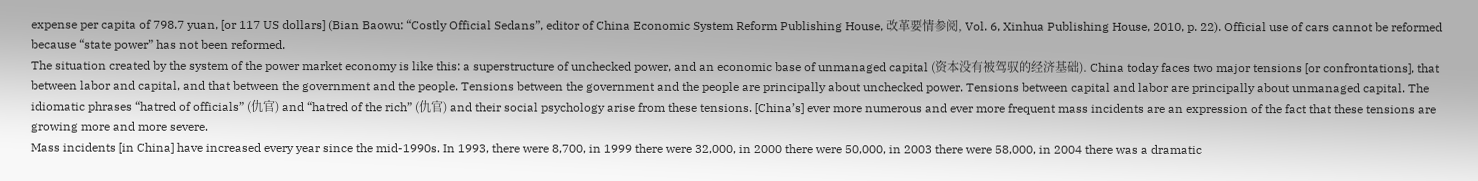expense per capita of 798.7 yuan, [or 117 US dollars] (Bian Baowu: “Costly Official Sedans”, editor of China Economic System Reform Publishing House, 改革要情参阅, Vol. 6, Xinhua Publishing House, 2010, p. 22). Official use of cars cannot be reformed because “state power” has not been reformed.
The situation created by the system of the power market economy is like this: a superstructure of unchecked power, and an economic base of unmanaged capital (资本没有被驾驭的经济基础). China today faces two major tensions [or confrontations], that between labor and capital, and that between the government and the people. Tensions between the government and the people are principally about unchecked power. Tensions between capital and labor are principally about unmanaged capital. The idiomatic phrases “hatred of officials” (仇官) and “hatred of the rich” (仇官) and their social psychology arise from these tensions. [China’s] ever more numerous and ever more frequent mass incidents are an expression of the fact that these tensions are growing more and more severe.
Mass incidents [in China] have increased every year since the mid-1990s. In 1993, there were 8,700, in 1999 there were 32,000, in 2000 there were 50,000, in 2003 there were 58,000, in 2004 there was a dramatic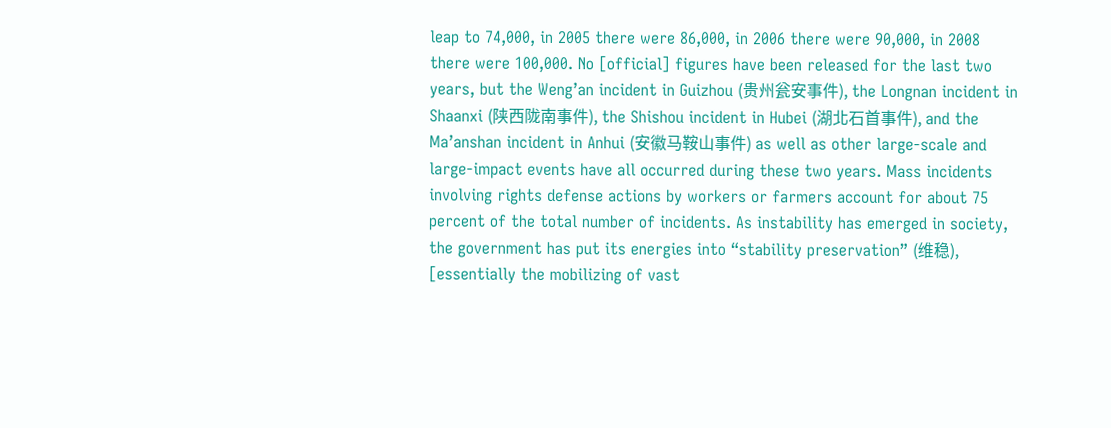leap to 74,000, in 2005 there were 86,000, in 2006 there were 90,000, in 2008 there were 100,000. No [official] figures have been released for the last two years, but the Weng’an incident in Guizhou (贵州瓮安事件), the Longnan incident in Shaanxi (陕西陇南事件), the Shishou incident in Hubei (湖北石首事件), and the Ma’anshan incident in Anhui (安徽马鞍山事件) as well as other large-scale and large-impact events have all occurred during these two years. Mass incidents involving rights defense actions by workers or farmers account for about 75 percent of the total number of incidents. As instability has emerged in society, the government has put its energies into “stability preservation” (维稳), [essentially the mobilizing of vast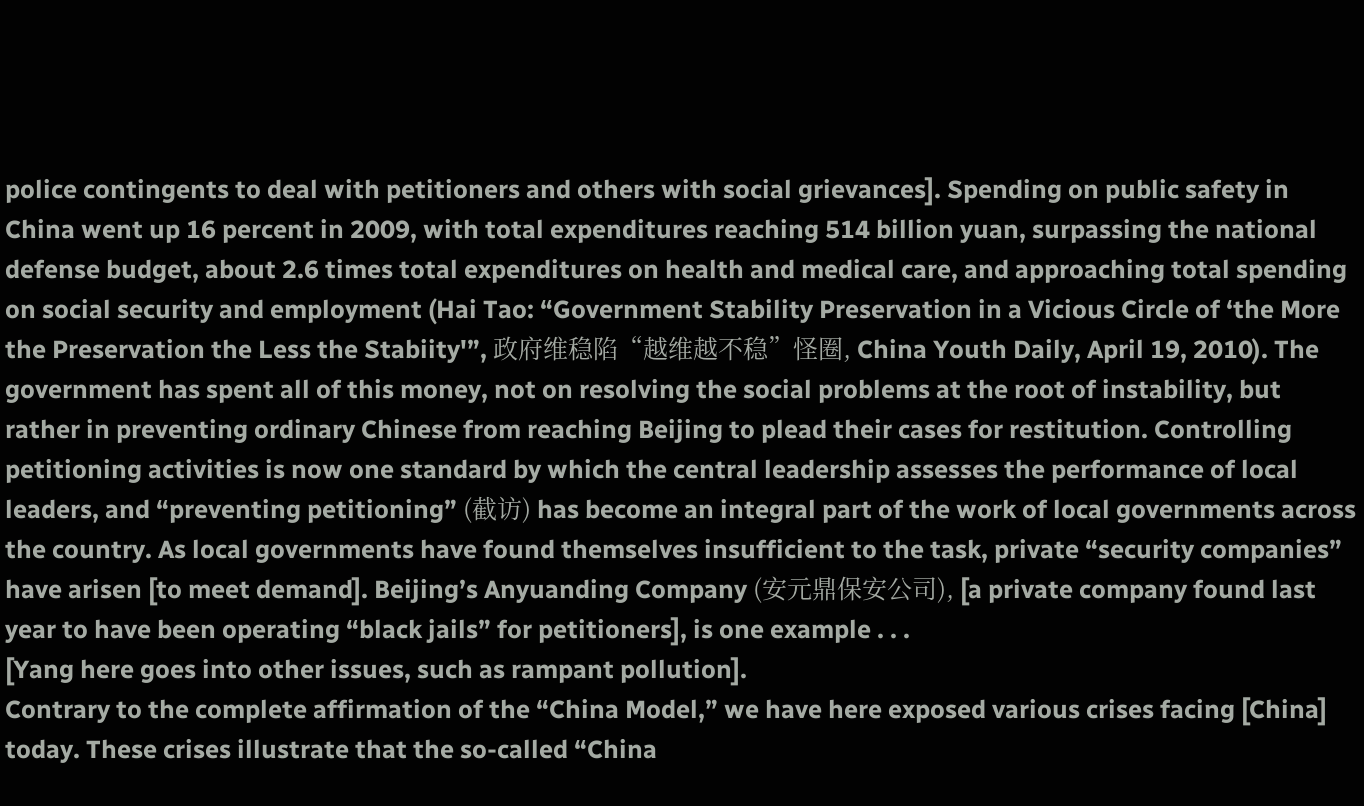police contingents to deal with petitioners and others with social grievances]. Spending on public safety in China went up 16 percent in 2009, with total expenditures reaching 514 billion yuan, surpassing the national defense budget, about 2.6 times total expenditures on health and medical care, and approaching total spending on social security and employment (Hai Tao: “Government Stability Preservation in a Vicious Circle of ‘the More the Preservation the Less the Stabiity'”, 政府维稳陷“越维越不稳”怪圈, China Youth Daily, April 19, 2010). The government has spent all of this money, not on resolving the social problems at the root of instability, but rather in preventing ordinary Chinese from reaching Beijing to plead their cases for restitution. Controlling petitioning activities is now one standard by which the central leadership assesses the performance of local leaders, and “preventing petitioning” (截访) has become an integral part of the work of local governments across the country. As local governments have found themselves insufficient to the task, private “security companies” have arisen [to meet demand]. Beijing’s Anyuanding Company (安元鼎保安公司), [a private company found last year to have been operating “black jails” for petitioners], is one example . . .
[Yang here goes into other issues, such as rampant pollution].
Contrary to the complete affirmation of the “China Model,” we have here exposed various crises facing [China] today. These crises illustrate that the so-called “China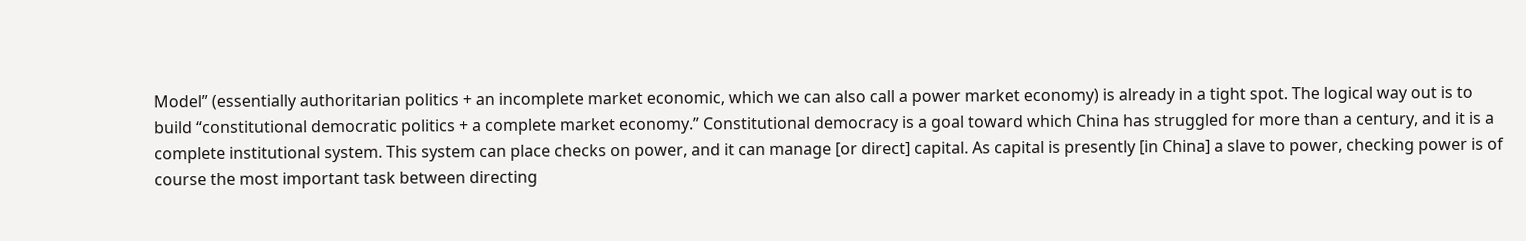Model” (essentially authoritarian politics + an incomplete market economic, which we can also call a power market economy) is already in a tight spot. The logical way out is to build “constitutional democratic politics + a complete market economy.” Constitutional democracy is a goal toward which China has struggled for more than a century, and it is a complete institutional system. This system can place checks on power, and it can manage [or direct] capital. As capital is presently [in China] a slave to power, checking power is of course the most important task between directing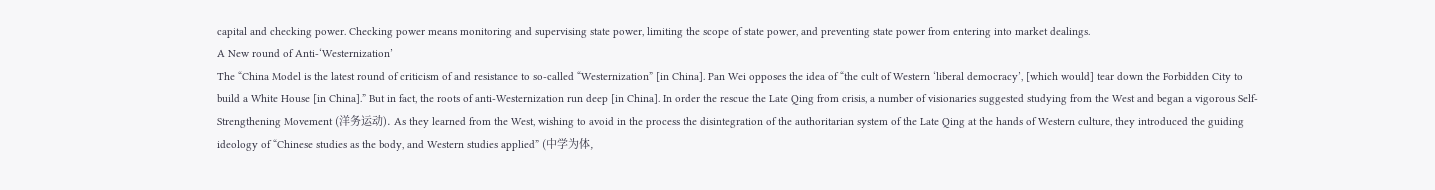capital and checking power. Checking power means monitoring and supervising state power, limiting the scope of state power, and preventing state power from entering into market dealings.
A New round of Anti-‘Westernization’
The “China Model is the latest round of criticism of and resistance to so-called “Westernization” [in China]. Pan Wei opposes the idea of “the cult of Western ‘liberal democracy’, [which would] tear down the Forbidden City to build a White House [in China].” But in fact, the roots of anti-Westernization run deep [in China]. In order the rescue the Late Qing from crisis, a number of visionaries suggested studying from the West and began a vigorous Self-Strengthening Movement (洋务运动). As they learned from the West, wishing to avoid in the process the disintegration of the authoritarian system of the Late Qing at the hands of Western culture, they introduced the guiding ideology of “Chinese studies as the body, and Western studies applied” (中学为体,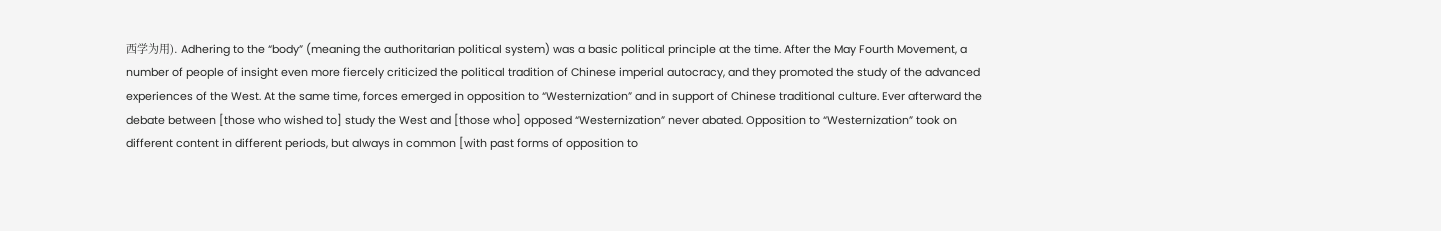西学为用). Adhering to the “body” (meaning the authoritarian political system) was a basic political principle at the time. After the May Fourth Movement, a number of people of insight even more fiercely criticized the political tradition of Chinese imperial autocracy, and they promoted the study of the advanced experiences of the West. At the same time, forces emerged in opposition to “Westernization” and in support of Chinese traditional culture. Ever afterward the debate between [those who wished to] study the West and [those who] opposed “Westernization” never abated. Opposition to “Westernization” took on different content in different periods, but always in common [with past forms of opposition to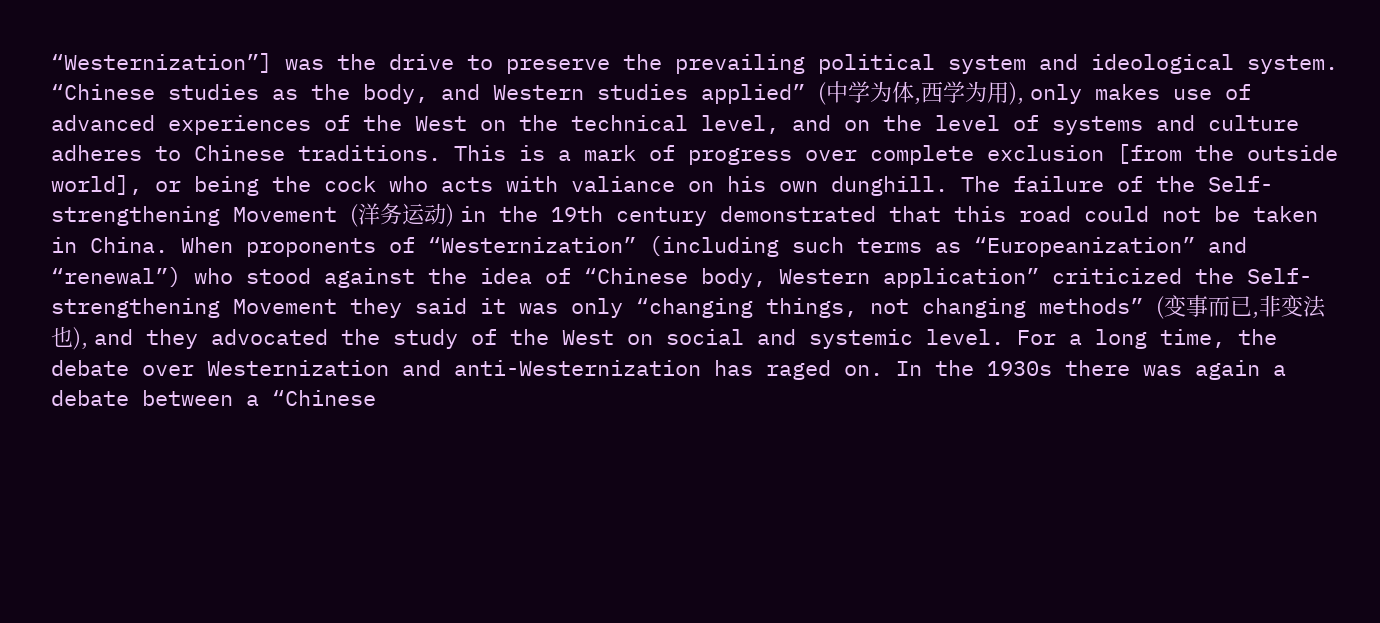“Westernization”] was the drive to preserve the prevailing political system and ideological system.
“Chinese studies as the body, and Western studies applied” (中学为体,西学为用), only makes use of advanced experiences of the West on the technical level, and on the level of systems and culture adheres to Chinese traditions. This is a mark of progress over complete exclusion [from the outside world], or being the cock who acts with valiance on his own dunghill. The failure of the Self-strengthening Movement (洋务运动) in the 19th century demonstrated that this road could not be taken in China. When proponents of “Westernization” (including such terms as “Europeanization” and “renewal”) who stood against the idea of “Chinese body, Western application” criticized the Self-strengthening Movement they said it was only “changing things, not changing methods” (变事而已,非变法也), and they advocated the study of the West on social and systemic level. For a long time, the debate over Westernization and anti-Westernization has raged on. In the 1930s there was again a debate between a “Chinese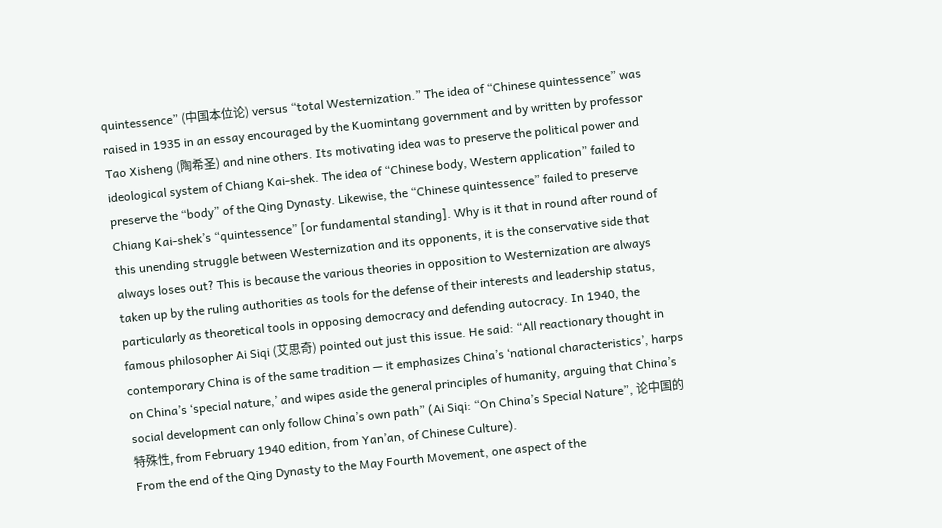quintessence” (中国本位论) versus “total Westernization.” The idea of “Chinese quintessence” was raised in 1935 in an essay encouraged by the Kuomintang government and by written by professor Tao Xisheng (陶希圣) and nine others. Its motivating idea was to preserve the political power and ideological system of Chiang Kai-shek. The idea of “Chinese body, Western application” failed to preserve the “body” of the Qing Dynasty. Likewise, the “Chinese quintessence” failed to preserve Chiang Kai-shek’s “quintessence” [or fundamental standing]. Why is it that in round after round of this unending struggle between Westernization and its opponents, it is the conservative side that always loses out? This is because the various theories in opposition to Westernization are always taken up by the ruling authorities as tools for the defense of their interests and leadership status, particularly as theoretical tools in opposing democracy and defending autocracy. In 1940, the famous philosopher Ai Siqi (艾思奇) pointed out just this issue. He said: “All reactionary thought in contemporary China is of the same tradition — it emphasizes China’s ‘national characteristics’, harps on China’s ‘special nature,’ and wipes aside the general principles of humanity, arguing that China’s social development can only follow China’s own path” (Ai Siqi: “On China’s Special Nature”, 论中国的特殊性, from February 1940 edition, from Yan’an, of Chinese Culture).
From the end of the Qing Dynasty to the May Fourth Movement, one aspect of the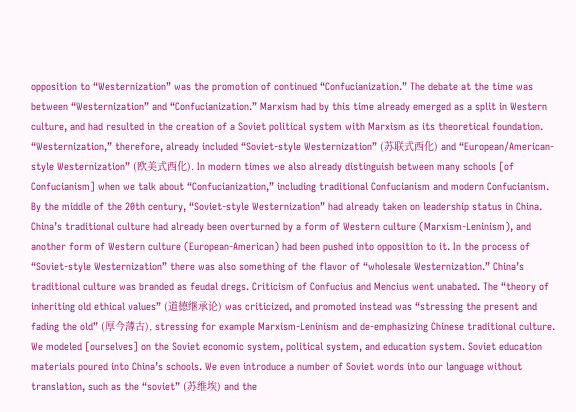opposition to “Westernization” was the promotion of continued “Confucianization.” The debate at the time was between “Westernization” and “Confucianization.” Marxism had by this time already emerged as a split in Western culture, and had resulted in the creation of a Soviet political system with Marxism as its theoretical foundation. “Westernization,” therefore, already included “Soviet-style Westernization” (苏联式西化) and “European/American-style Westernization” (欧美式西化). In modern times we also already distinguish between many schools [of Confucianism] when we talk about “Confucianization,” including traditional Confucianism and modern Confucianism. By the middle of the 20th century, “Soviet-style Westernization” had already taken on leadership status in China. China’s traditional culture had already been overturned by a form of Western culture (Marxism-Leninism), and another form of Western culture (European-American) had been pushed into opposition to it. In the process of “Soviet-style Westernization” there was also something of the flavor of “wholesale Westernization.” China’s traditional culture was branded as feudal dregs. Criticism of Confucius and Mencius went unabated. The “theory of inheriting old ethical values” (道德继承论) was criticized, and promoted instead was “stressing the present and fading the old” (厚今薄古), stressing for example Marxism-Leninism and de-emphasizing Chinese traditional culture. We modeled [ourselves] on the Soviet economic system, political system, and education system. Soviet education materials poured into China’s schools. We even introduce a number of Soviet words into our language without translation, such as the “soviet” (苏维埃) and the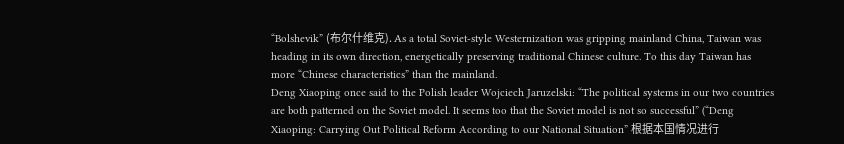“Bolshevik” (布尔什维克). As a total Soviet-style Westernization was gripping mainland China, Taiwan was heading in its own direction, energetically preserving traditional Chinese culture. To this day Taiwan has more “Chinese characteristics” than the mainland.
Deng Xiaoping once said to the Polish leader Wojciech Jaruzelski: “The political systems in our two countries are both patterned on the Soviet model. It seems too that the Soviet model is not so successful” (“Deng Xiaoping: Carrying Out Political Reform According to our National Situation” 根据本国情况进行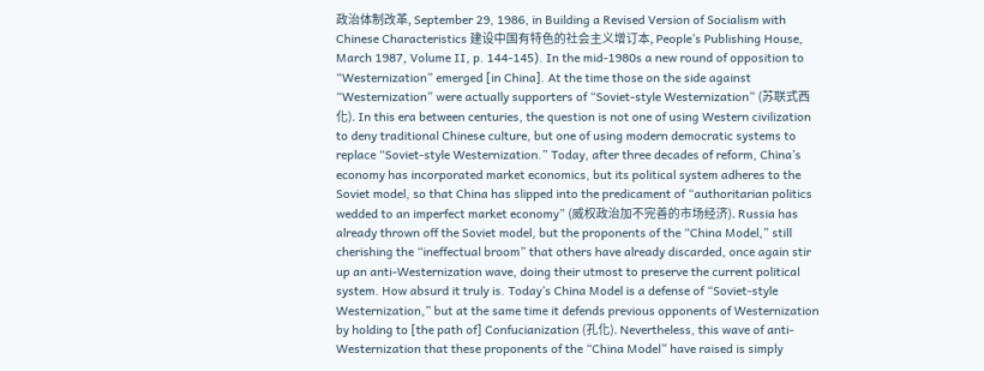政治体制改革, September 29, 1986, in Building a Revised Version of Socialism with Chinese Characteristics 建设中国有特色的社会主义增订本, People’s Publishing House, March 1987, Volume II, p. 144-145). In the mid-1980s a new round of opposition to “Westernization” emerged [in China]. At the time those on the side against “Westernization” were actually supporters of “Soviet-style Westernization” (苏联式西化). In this era between centuries, the question is not one of using Western civilization to deny traditional Chinese culture, but one of using modern democratic systems to replace “Soviet-style Westernization.” Today, after three decades of reform, China’s economy has incorporated market economics, but its political system adheres to the Soviet model, so that China has slipped into the predicament of “authoritarian politics wedded to an imperfect market economy” (威权政治加不完善的市场经济). Russia has already thrown off the Soviet model, but the proponents of the “China Model,” still cherishing the “ineffectual broom” that others have already discarded, once again stir up an anti-Westernization wave, doing their utmost to preserve the current political system. How absurd it truly is. Today’s China Model is a defense of “Soviet-style Westernization,” but at the same time it defends previous opponents of Westernization by holding to [the path of] Confucianization (孔化). Nevertheless, this wave of anti-Westernization that these proponents of the “China Model” have raised is simply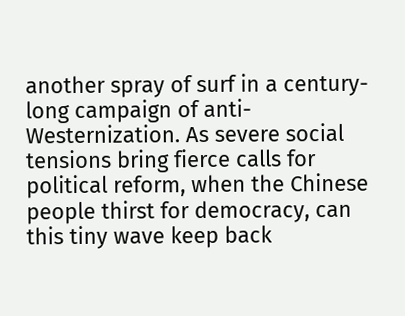another spray of surf in a century-long campaign of anti-Westernization. As severe social tensions bring fierce calls for political reform, when the Chinese people thirst for democracy, can this tiny wave keep back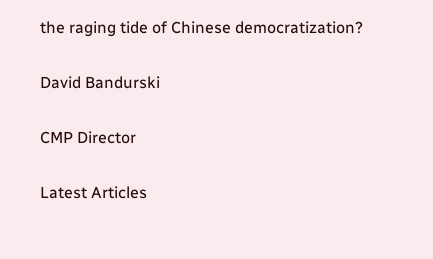the raging tide of Chinese democratization?

David Bandurski

CMP Director

Latest Articles